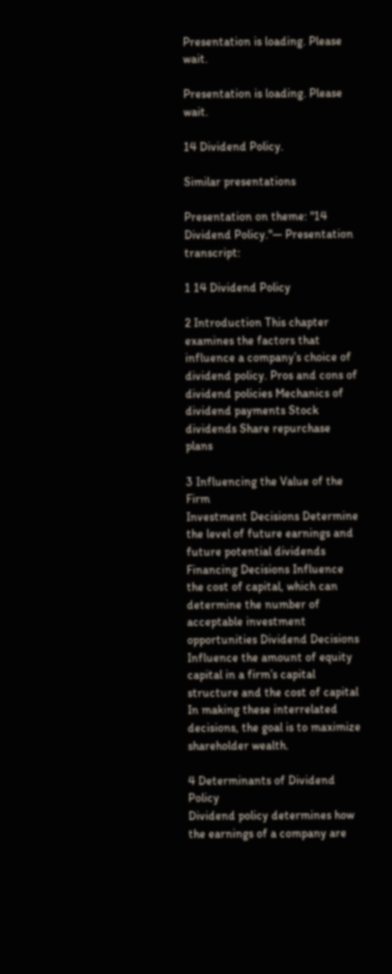Presentation is loading. Please wait.

Presentation is loading. Please wait.

14 Dividend Policy.

Similar presentations

Presentation on theme: "14 Dividend Policy."— Presentation transcript:

1 14 Dividend Policy

2 Introduction This chapter examines the factors that influence a company’s choice of dividend policy. Pros and cons of dividend policies Mechanics of dividend payments Stock dividends Share repurchase plans

3 Influencing the Value of the Firm
Investment Decisions Determine the level of future earnings and future potential dividends Financing Decisions Influence the cost of capital, which can determine the number of acceptable investment opportunities Dividend Decisions Influence the amount of equity capital in a firm’s capital structure and the cost of capital In making these interrelated decisions, the goal is to maximize shareholder wealth.

4 Determinants of Dividend Policy
Dividend policy determines how the earnings of a company are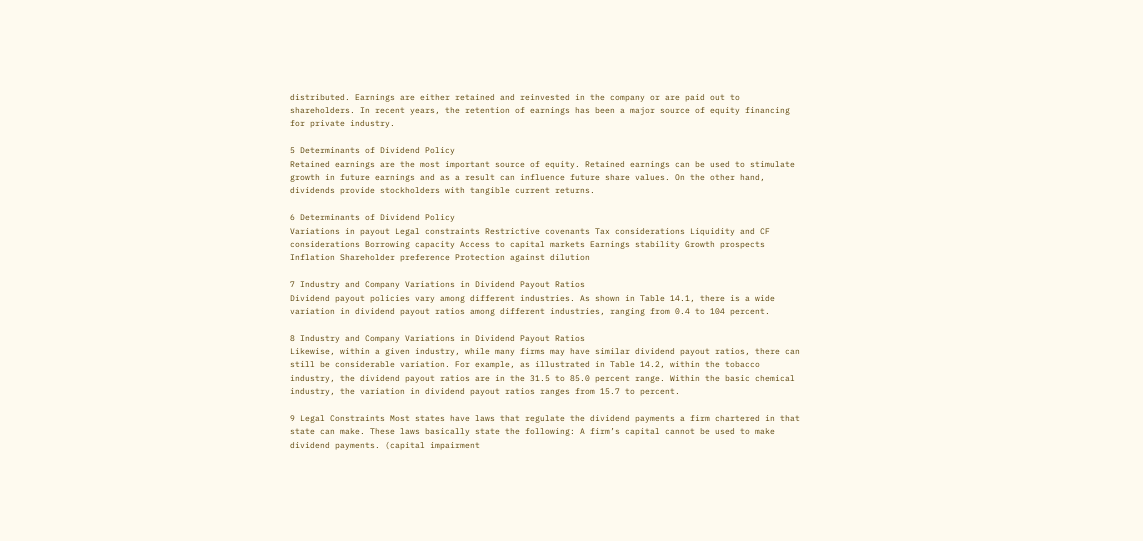distributed. Earnings are either retained and reinvested in the company or are paid out to shareholders. In recent years, the retention of earnings has been a major source of equity financing for private industry.

5 Determinants of Dividend Policy
Retained earnings are the most important source of equity. Retained earnings can be used to stimulate growth in future earnings and as a result can influence future share values. On the other hand, dividends provide stockholders with tangible current returns.

6 Determinants of Dividend Policy
Variations in payout Legal constraints Restrictive covenants Tax considerations Liquidity and CF considerations Borrowing capacity Access to capital markets Earnings stability Growth prospects Inflation Shareholder preference Protection against dilution

7 Industry and Company Variations in Dividend Payout Ratios
Dividend payout policies vary among different industries. As shown in Table 14.1, there is a wide variation in dividend payout ratios among different industries, ranging from 0.4 to 104 percent.

8 Industry and Company Variations in Dividend Payout Ratios
Likewise, within a given industry, while many firms may have similar dividend payout ratios, there can still be considerable variation. For example, as illustrated in Table 14.2, within the tobacco industry, the dividend payout ratios are in the 31.5 to 85.0 percent range. Within the basic chemical industry, the variation in dividend payout ratios ranges from 15.7 to percent.

9 Legal Constraints Most states have laws that regulate the dividend payments a firm chartered in that state can make. These laws basically state the following: A firm’s capital cannot be used to make dividend payments. (capital impairment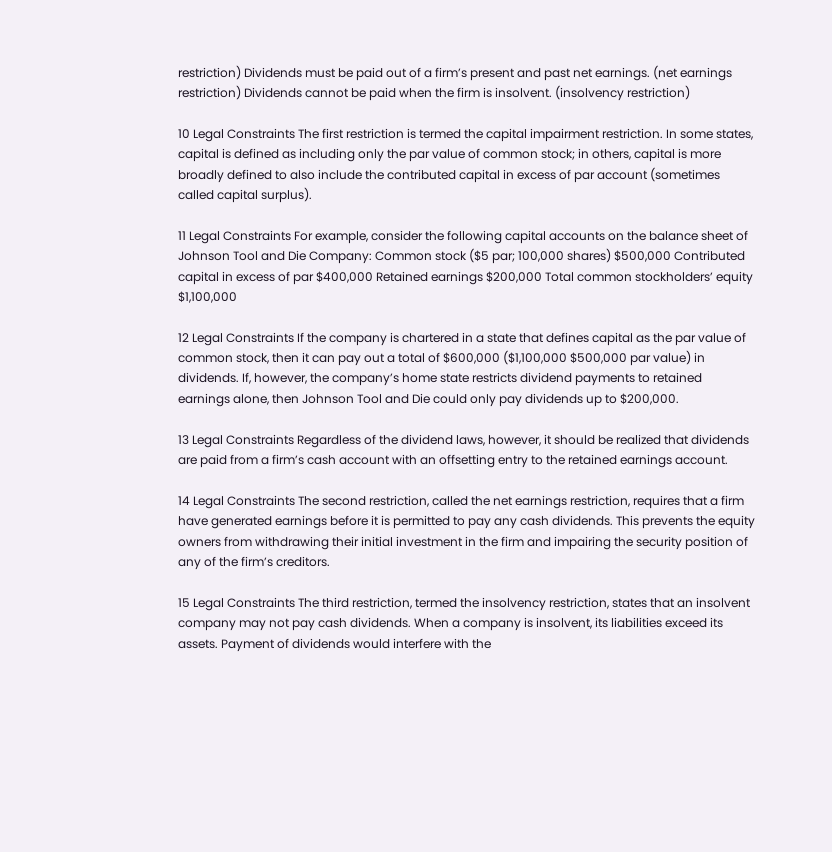restriction) Dividends must be paid out of a firm’s present and past net earnings. (net earnings restriction) Dividends cannot be paid when the firm is insolvent. (insolvency restriction)

10 Legal Constraints The first restriction is termed the capital impairment restriction. In some states, capital is defined as including only the par value of common stock; in others, capital is more broadly defined to also include the contributed capital in excess of par account (sometimes called capital surplus).

11 Legal Constraints For example, consider the following capital accounts on the balance sheet of Johnson Tool and Die Company: Common stock ($5 par; 100,000 shares) $500,000 Contributed capital in excess of par $400,000 Retained earnings $200,000 Total common stockholders’ equity $1,100,000

12 Legal Constraints If the company is chartered in a state that defines capital as the par value of common stock, then it can pay out a total of $600,000 ($1,100,000 $500,000 par value) in dividends. If, however, the company’s home state restricts dividend payments to retained earnings alone, then Johnson Tool and Die could only pay dividends up to $200,000.

13 Legal Constraints Regardless of the dividend laws, however, it should be realized that dividends are paid from a firm’s cash account with an offsetting entry to the retained earnings account.

14 Legal Constraints The second restriction, called the net earnings restriction, requires that a firm have generated earnings before it is permitted to pay any cash dividends. This prevents the equity owners from withdrawing their initial investment in the firm and impairing the security position of any of the firm’s creditors.

15 Legal Constraints The third restriction, termed the insolvency restriction, states that an insolvent company may not pay cash dividends. When a company is insolvent, its liabilities exceed its assets. Payment of dividends would interfere with the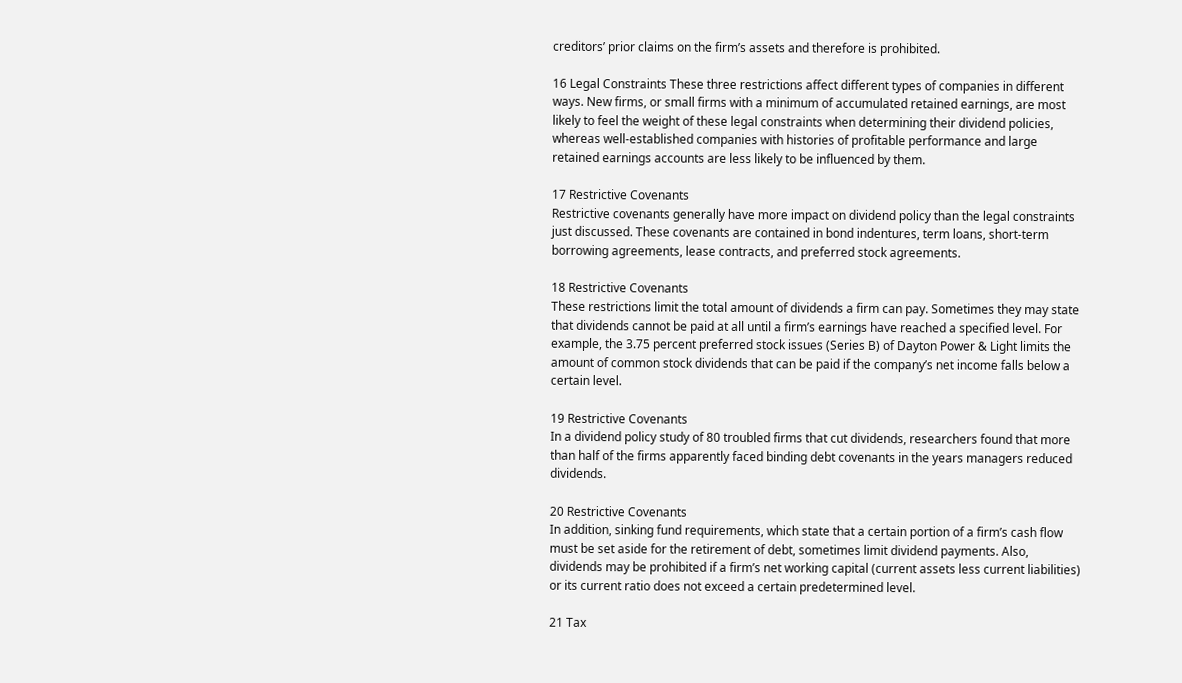creditors’ prior claims on the firm’s assets and therefore is prohibited.

16 Legal Constraints These three restrictions affect different types of companies in different ways. New firms, or small firms with a minimum of accumulated retained earnings, are most likely to feel the weight of these legal constraints when determining their dividend policies, whereas well-established companies with histories of profitable performance and large retained earnings accounts are less likely to be influenced by them.

17 Restrictive Covenants
Restrictive covenants generally have more impact on dividend policy than the legal constraints just discussed. These covenants are contained in bond indentures, term loans, short-term borrowing agreements, lease contracts, and preferred stock agreements.

18 Restrictive Covenants
These restrictions limit the total amount of dividends a firm can pay. Sometimes they may state that dividends cannot be paid at all until a firm’s earnings have reached a specified level. For example, the 3.75 percent preferred stock issues (Series B) of Dayton Power & Light limits the amount of common stock dividends that can be paid if the company’s net income falls below a certain level.

19 Restrictive Covenants
In a dividend policy study of 80 troubled firms that cut dividends, researchers found that more than half of the firms apparently faced binding debt covenants in the years managers reduced dividends.

20 Restrictive Covenants
In addition, sinking fund requirements, which state that a certain portion of a firm’s cash flow must be set aside for the retirement of debt, sometimes limit dividend payments. Also, dividends may be prohibited if a firm’s net working capital (current assets less current liabilities) or its current ratio does not exceed a certain predetermined level.

21 Tax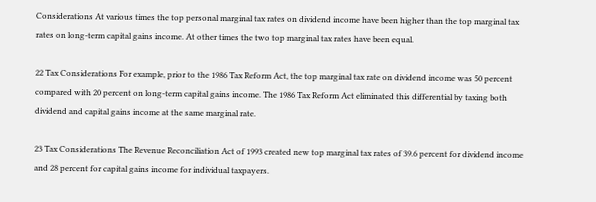Considerations At various times the top personal marginal tax rates on dividend income have been higher than the top marginal tax rates on long-term capital gains income. At other times the two top marginal tax rates have been equal.

22 Tax Considerations For example, prior to the 1986 Tax Reform Act, the top marginal tax rate on dividend income was 50 percent compared with 20 percent on long-term capital gains income. The 1986 Tax Reform Act eliminated this differential by taxing both dividend and capital gains income at the same marginal rate.

23 Tax Considerations The Revenue Reconciliation Act of 1993 created new top marginal tax rates of 39.6 percent for dividend income and 28 percent for capital gains income for individual taxpayers.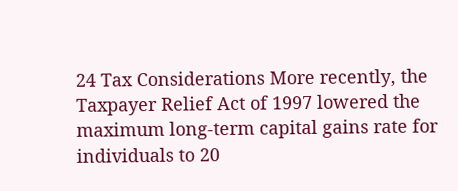24 Tax Considerations More recently, the Taxpayer Relief Act of 1997 lowered the maximum long-term capital gains rate for individuals to 20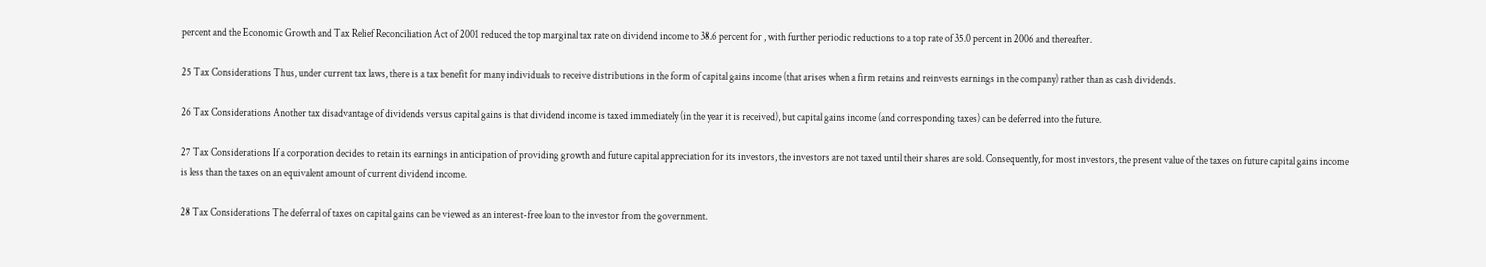percent and the Economic Growth and Tax Relief Reconciliation Act of 2001 reduced the top marginal tax rate on dividend income to 38.6 percent for , with further periodic reductions to a top rate of 35.0 percent in 2006 and thereafter.

25 Tax Considerations Thus, under current tax laws, there is a tax benefit for many individuals to receive distributions in the form of capital gains income (that arises when a firm retains and reinvests earnings in the company) rather than as cash dividends.

26 Tax Considerations Another tax disadvantage of dividends versus capital gains is that dividend income is taxed immediately (in the year it is received), but capital gains income (and corresponding taxes) can be deferred into the future.

27 Tax Considerations If a corporation decides to retain its earnings in anticipation of providing growth and future capital appreciation for its investors, the investors are not taxed until their shares are sold. Consequently, for most investors, the present value of the taxes on future capital gains income is less than the taxes on an equivalent amount of current dividend income.

28 Tax Considerations The deferral of taxes on capital gains can be viewed as an interest-free loan to the investor from the government.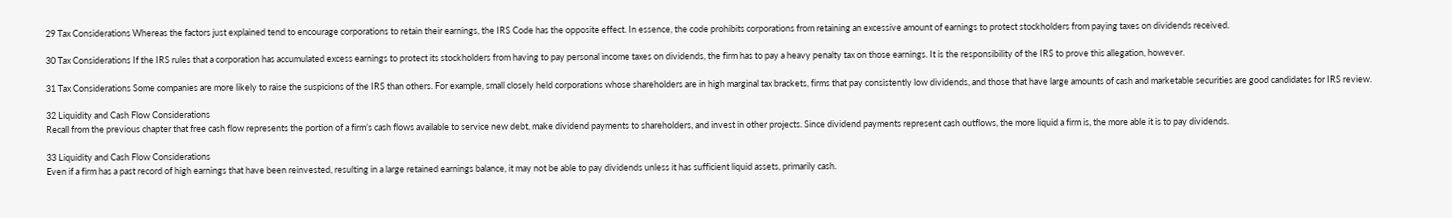29 Tax Considerations Whereas the factors just explained tend to encourage corporations to retain their earnings, the IRS Code has the opposite effect. In essence, the code prohibits corporations from retaining an excessive amount of earnings to protect stockholders from paying taxes on dividends received.

30 Tax Considerations If the IRS rules that a corporation has accumulated excess earnings to protect its stockholders from having to pay personal income taxes on dividends, the firm has to pay a heavy penalty tax on those earnings. It is the responsibility of the IRS to prove this allegation, however.

31 Tax Considerations Some companies are more likely to raise the suspicions of the IRS than others. For example, small closely held corporations whose shareholders are in high marginal tax brackets, firms that pay consistently low dividends, and those that have large amounts of cash and marketable securities are good candidates for IRS review.

32 Liquidity and Cash Flow Considerations
Recall from the previous chapter that free cash flow represents the portion of a firm’s cash flows available to service new debt, make dividend payments to shareholders, and invest in other projects. Since dividend payments represent cash outflows, the more liquid a firm is, the more able it is to pay dividends.

33 Liquidity and Cash Flow Considerations
Even if a firm has a past record of high earnings that have been reinvested, resulting in a large retained earnings balance, it may not be able to pay dividends unless it has sufficient liquid assets, primarily cash.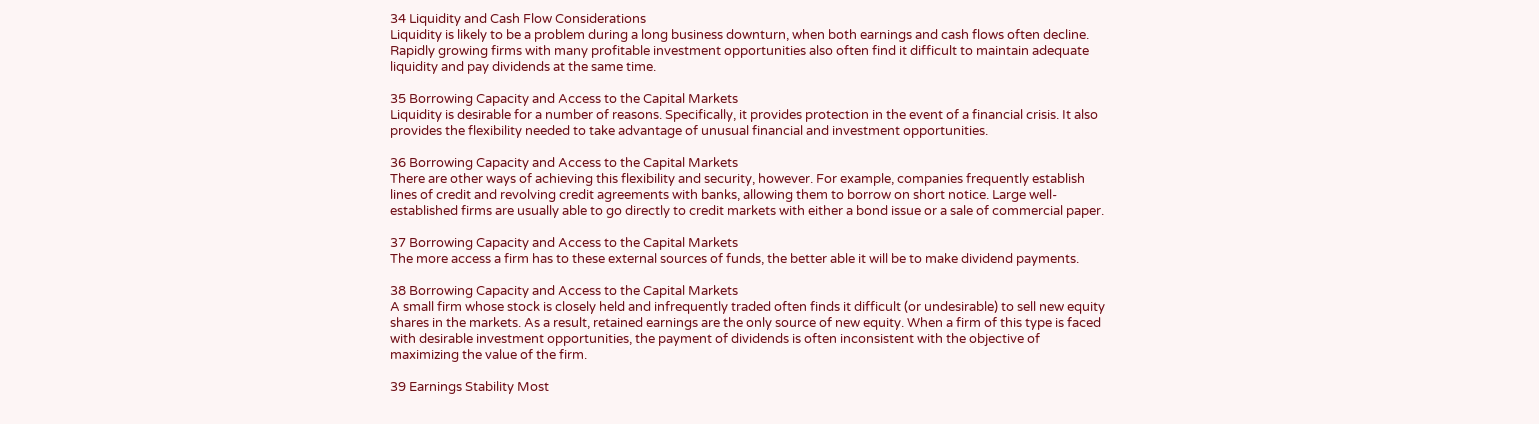34 Liquidity and Cash Flow Considerations
Liquidity is likely to be a problem during a long business downturn, when both earnings and cash flows often decline. Rapidly growing firms with many profitable investment opportunities also often find it difficult to maintain adequate liquidity and pay dividends at the same time.

35 Borrowing Capacity and Access to the Capital Markets
Liquidity is desirable for a number of reasons. Specifically, it provides protection in the event of a financial crisis. It also provides the flexibility needed to take advantage of unusual financial and investment opportunities.

36 Borrowing Capacity and Access to the Capital Markets
There are other ways of achieving this flexibility and security, however. For example, companies frequently establish lines of credit and revolving credit agreements with banks, allowing them to borrow on short notice. Large well-established firms are usually able to go directly to credit markets with either a bond issue or a sale of commercial paper.

37 Borrowing Capacity and Access to the Capital Markets
The more access a firm has to these external sources of funds, the better able it will be to make dividend payments.

38 Borrowing Capacity and Access to the Capital Markets
A small firm whose stock is closely held and infrequently traded often finds it difficult (or undesirable) to sell new equity shares in the markets. As a result, retained earnings are the only source of new equity. When a firm of this type is faced with desirable investment opportunities, the payment of dividends is often inconsistent with the objective of maximizing the value of the firm.

39 Earnings Stability Most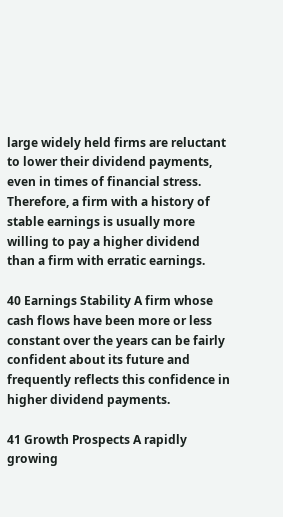large widely held firms are reluctant to lower their dividend payments, even in times of financial stress. Therefore, a firm with a history of stable earnings is usually more willing to pay a higher dividend than a firm with erratic earnings.

40 Earnings Stability A firm whose cash flows have been more or less constant over the years can be fairly confident about its future and frequently reflects this confidence in higher dividend payments.

41 Growth Prospects A rapidly growing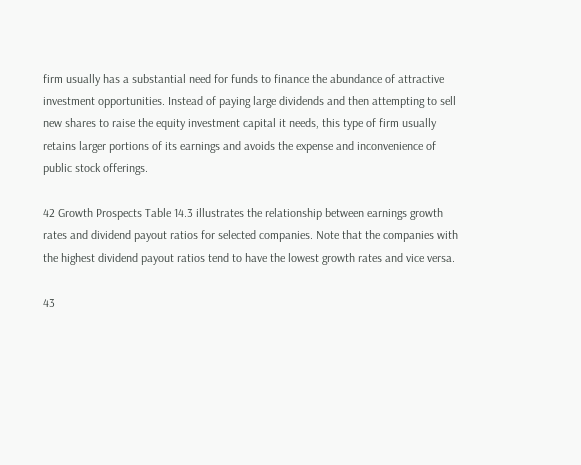firm usually has a substantial need for funds to finance the abundance of attractive investment opportunities. Instead of paying large dividends and then attempting to sell new shares to raise the equity investment capital it needs, this type of firm usually retains larger portions of its earnings and avoids the expense and inconvenience of public stock offerings.

42 Growth Prospects Table 14.3 illustrates the relationship between earnings growth rates and dividend payout ratios for selected companies. Note that the companies with the highest dividend payout ratios tend to have the lowest growth rates and vice versa.

43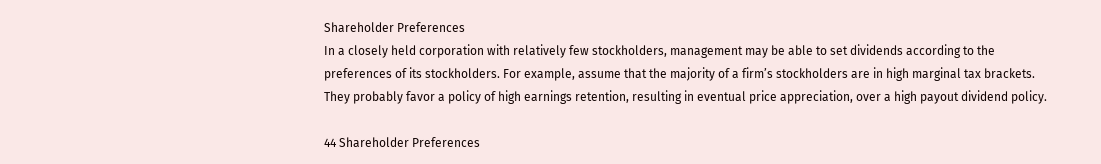Shareholder Preferences
In a closely held corporation with relatively few stockholders, management may be able to set dividends according to the preferences of its stockholders. For example, assume that the majority of a firm’s stockholders are in high marginal tax brackets. They probably favor a policy of high earnings retention, resulting in eventual price appreciation, over a high payout dividend policy.

44 Shareholder Preferences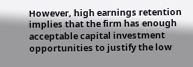However, high earnings retention implies that the firm has enough acceptable capital investment opportunities to justify the low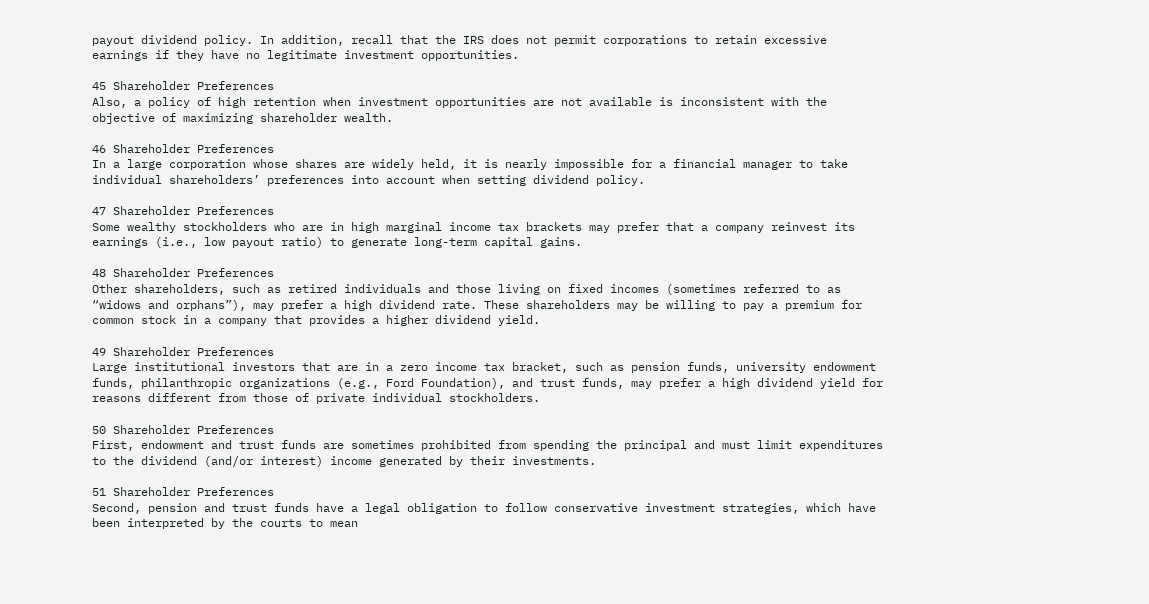payout dividend policy. In addition, recall that the IRS does not permit corporations to retain excessive earnings if they have no legitimate investment opportunities.

45 Shareholder Preferences
Also, a policy of high retention when investment opportunities are not available is inconsistent with the objective of maximizing shareholder wealth.

46 Shareholder Preferences
In a large corporation whose shares are widely held, it is nearly impossible for a financial manager to take individual shareholders’ preferences into account when setting dividend policy.

47 Shareholder Preferences
Some wealthy stockholders who are in high marginal income tax brackets may prefer that a company reinvest its earnings (i.e., low payout ratio) to generate long-term capital gains.

48 Shareholder Preferences
Other shareholders, such as retired individuals and those living on fixed incomes (sometimes referred to as “widows and orphans”), may prefer a high dividend rate. These shareholders may be willing to pay a premium for common stock in a company that provides a higher dividend yield.

49 Shareholder Preferences
Large institutional investors that are in a zero income tax bracket, such as pension funds, university endowment funds, philanthropic organizations (e.g., Ford Foundation), and trust funds, may prefer a high dividend yield for reasons different from those of private individual stockholders.

50 Shareholder Preferences
First, endowment and trust funds are sometimes prohibited from spending the principal and must limit expenditures to the dividend (and/or interest) income generated by their investments.

51 Shareholder Preferences
Second, pension and trust funds have a legal obligation to follow conservative investment strategies, which have been interpreted by the courts to mean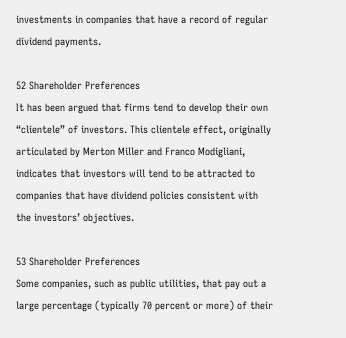investments in companies that have a record of regular dividend payments.

52 Shareholder Preferences
It has been argued that firms tend to develop their own “clientele” of investors. This clientele effect, originally articulated by Merton Miller and Franco Modigliani, indicates that investors will tend to be attracted to companies that have dividend policies consistent with the investors’ objectives.

53 Shareholder Preferences
Some companies, such as public utilities, that pay out a large percentage (typically 70 percent or more) of their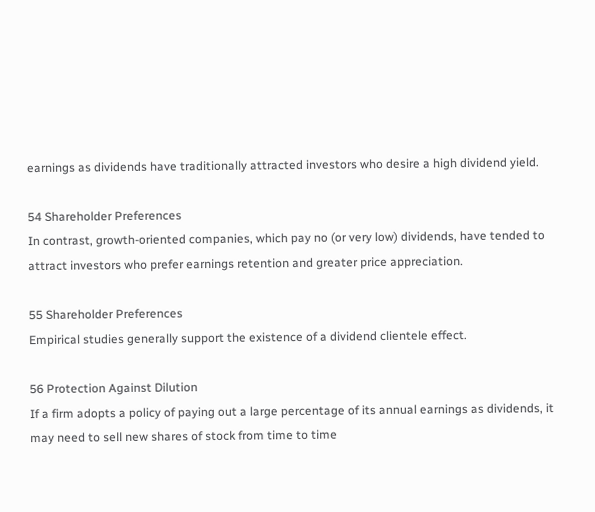earnings as dividends have traditionally attracted investors who desire a high dividend yield.

54 Shareholder Preferences
In contrast, growth-oriented companies, which pay no (or very low) dividends, have tended to attract investors who prefer earnings retention and greater price appreciation.

55 Shareholder Preferences
Empirical studies generally support the existence of a dividend clientele effect.

56 Protection Against Dilution
If a firm adopts a policy of paying out a large percentage of its annual earnings as dividends, it may need to sell new shares of stock from time to time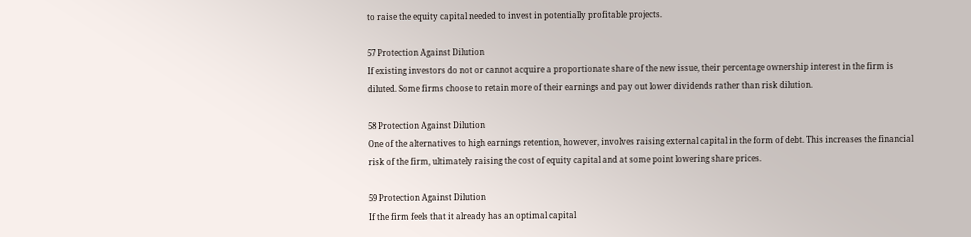to raise the equity capital needed to invest in potentially profitable projects.

57 Protection Against Dilution
If existing investors do not or cannot acquire a proportionate share of the new issue, their percentage ownership interest in the firm is diluted. Some firms choose to retain more of their earnings and pay out lower dividends rather than risk dilution.

58 Protection Against Dilution
One of the alternatives to high earnings retention, however, involves raising external capital in the form of debt. This increases the financial risk of the firm, ultimately raising the cost of equity capital and at some point lowering share prices.

59 Protection Against Dilution
If the firm feels that it already has an optimal capital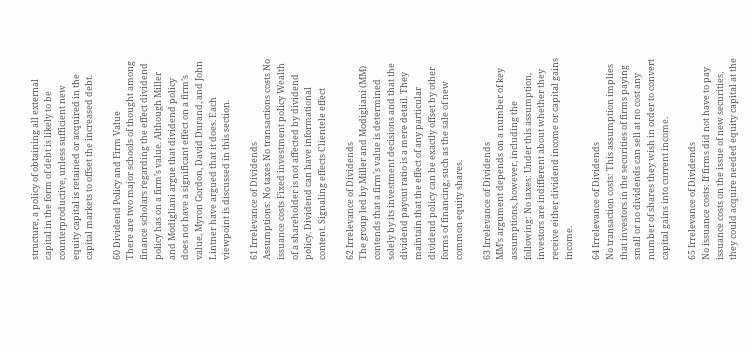structure, a policy of obtaining all external capital in the form of debt is likely to be counterproductive, unless sufficient new equity capital is retained or acquired in the capital markets to offset the increased debt.

60 Dividend Policy and Firm Value
There are two major schools of thought among finance scholars regarding the effect dividend policy has on a firm’s value. Although Miller and Modigliani argue that dividend policy does not have a significant effect on a firm’s value, Myron Gordon, David Durand, and John Lintner have argued that it does. Each viewpoint is discussed in this section.

61 Irrelevance of Dividends
Assumptions: No taxes No transactions costs No issuance costs Fixed investment policy Wealth of a shareholder is not affected by dividend policy. Dividend can have informational content. Signaling effects Clientele effect

62 Irrelevance of Dividends
The group led by Miller and Modigliani (MM) contends that a firm’s value is determined solely by its investment decisions and that the dividend payout ratio is a mere detail. They maintain that the effect of any particular dividend policy can be exactly offset by other forms of financing, such as the sale of new common equity shares.

63 Irrelevance of Dividends
MM’s argument depends on a number of key assumptions, however, including the following: No taxes: Under this assumption, investors are indifferent about whether they receive either dividend income or capital gains income.

64 Irrelevance of Dividends
No transaction costs: This assumption implies that investors in the securities of firms paying small or no dividends can sell at no cost any number of shares they wish in order to convert capital gains into current income.

65 Irrelevance of Dividends
No issuance costs: If firms did not have to pay issuance costs on the issue of new securities, they could acquire needed equity capital at the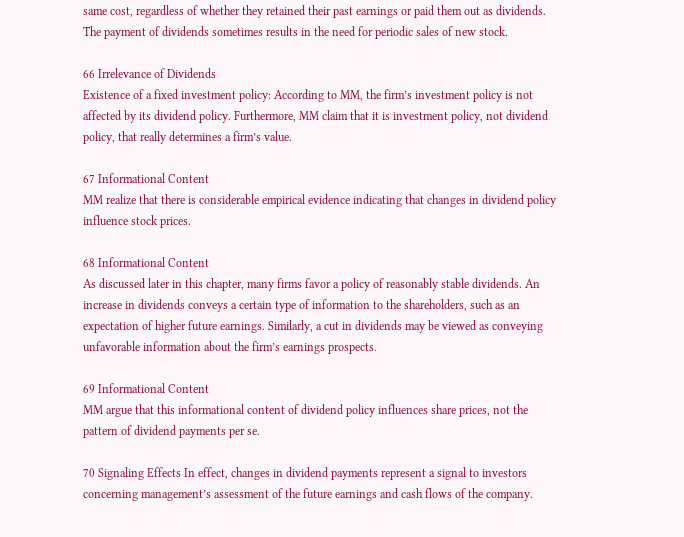same cost, regardless of whether they retained their past earnings or paid them out as dividends. The payment of dividends sometimes results in the need for periodic sales of new stock.

66 Irrelevance of Dividends
Existence of a fixed investment policy: According to MM, the firm’s investment policy is not affected by its dividend policy. Furthermore, MM claim that it is investment policy, not dividend policy, that really determines a firm’s value.

67 Informational Content
MM realize that there is considerable empirical evidence indicating that changes in dividend policy influence stock prices.

68 Informational Content
As discussed later in this chapter, many firms favor a policy of reasonably stable dividends. An increase in dividends conveys a certain type of information to the shareholders, such as an expectation of higher future earnings. Similarly, a cut in dividends may be viewed as conveying unfavorable information about the firm’s earnings prospects.

69 Informational Content
MM argue that this informational content of dividend policy influences share prices, not the pattern of dividend payments per se.

70 Signaling Effects In effect, changes in dividend payments represent a signal to investors concerning management’s assessment of the future earnings and cash flows of the company.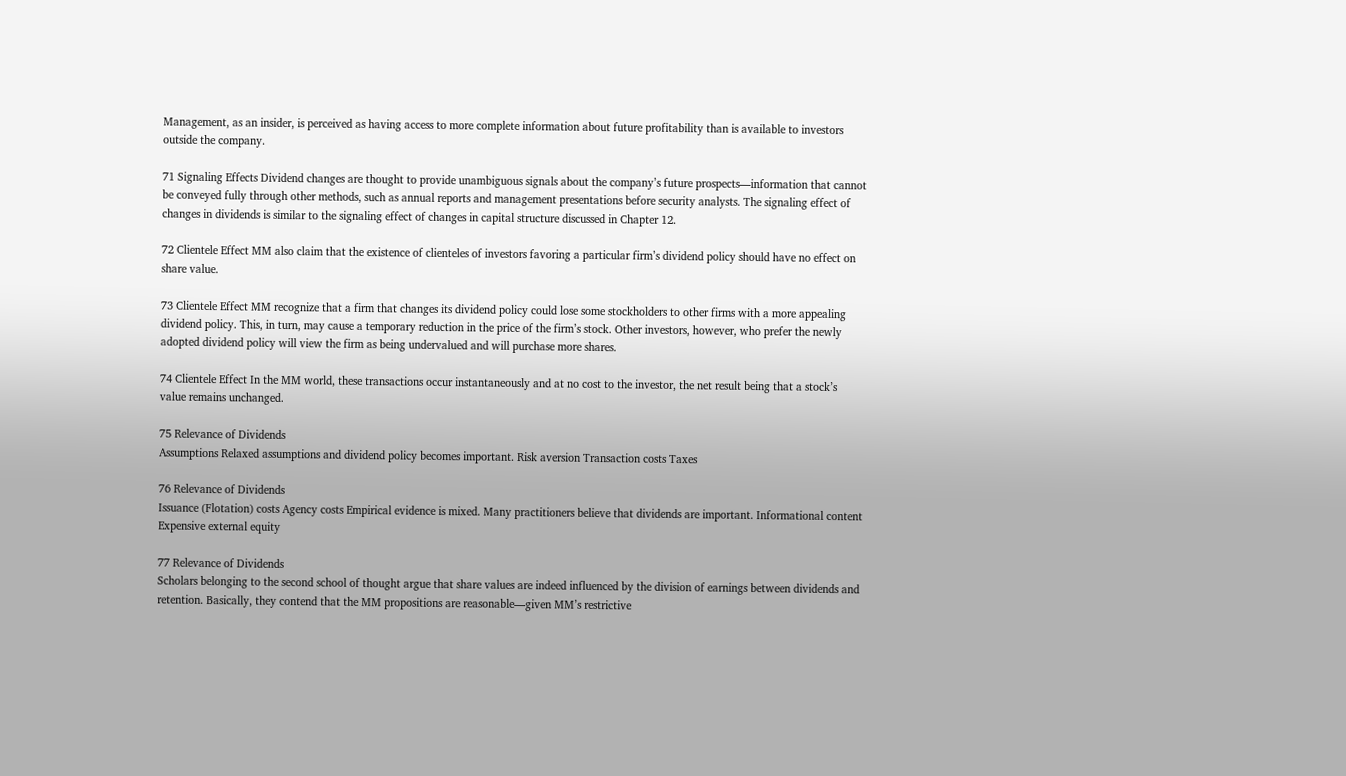Management, as an insider, is perceived as having access to more complete information about future profitability than is available to investors outside the company.

71 Signaling Effects Dividend changes are thought to provide unambiguous signals about the company’s future prospects—information that cannot be conveyed fully through other methods, such as annual reports and management presentations before security analysts. The signaling effect of changes in dividends is similar to the signaling effect of changes in capital structure discussed in Chapter 12.

72 Clientele Effect MM also claim that the existence of clienteles of investors favoring a particular firm’s dividend policy should have no effect on share value.

73 Clientele Effect MM recognize that a firm that changes its dividend policy could lose some stockholders to other firms with a more appealing dividend policy. This, in turn, may cause a temporary reduction in the price of the firm’s stock. Other investors, however, who prefer the newly adopted dividend policy will view the firm as being undervalued and will purchase more shares.

74 Clientele Effect In the MM world, these transactions occur instantaneously and at no cost to the investor, the net result being that a stock’s value remains unchanged.

75 Relevance of Dividends
Assumptions Relaxed assumptions and dividend policy becomes important. Risk aversion Transaction costs Taxes

76 Relevance of Dividends
Issuance (Flotation) costs Agency costs Empirical evidence is mixed. Many practitioners believe that dividends are important. Informational content Expensive external equity

77 Relevance of Dividends
Scholars belonging to the second school of thought argue that share values are indeed influenced by the division of earnings between dividends and retention. Basically, they contend that the MM propositions are reasonable—given MM’s restrictive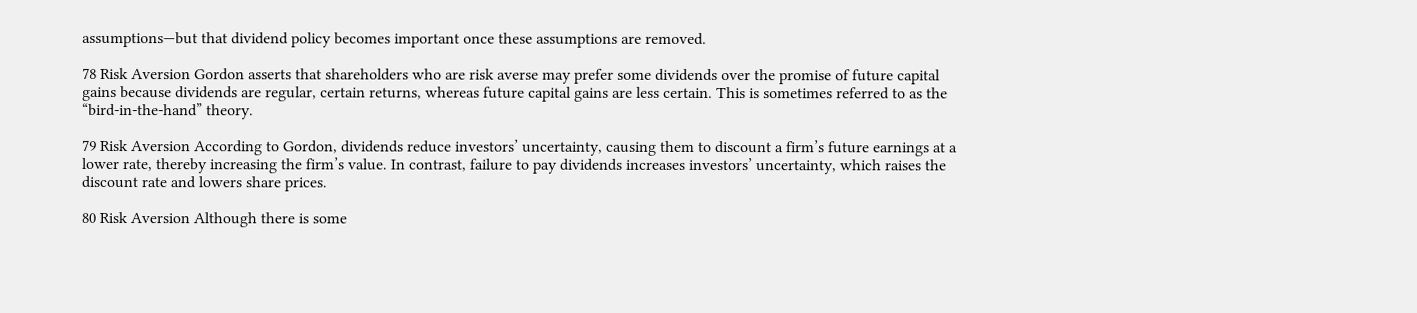assumptions—but that dividend policy becomes important once these assumptions are removed.

78 Risk Aversion Gordon asserts that shareholders who are risk averse may prefer some dividends over the promise of future capital gains because dividends are regular, certain returns, whereas future capital gains are less certain. This is sometimes referred to as the “bird-in-the-hand” theory.

79 Risk Aversion According to Gordon, dividends reduce investors’ uncertainty, causing them to discount a firm’s future earnings at a lower rate, thereby increasing the firm’s value. In contrast, failure to pay dividends increases investors’ uncertainty, which raises the discount rate and lowers share prices.

80 Risk Aversion Although there is some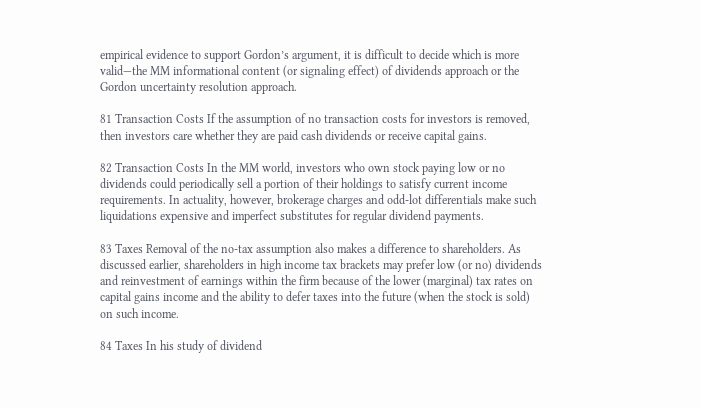empirical evidence to support Gordon’s argument, it is difficult to decide which is more valid—the MM informational content (or signaling effect) of dividends approach or the Gordon uncertainty resolution approach.

81 Transaction Costs If the assumption of no transaction costs for investors is removed, then investors care whether they are paid cash dividends or receive capital gains.

82 Transaction Costs In the MM world, investors who own stock paying low or no dividends could periodically sell a portion of their holdings to satisfy current income requirements. In actuality, however, brokerage charges and odd-lot differentials make such liquidations expensive and imperfect substitutes for regular dividend payments.

83 Taxes Removal of the no-tax assumption also makes a difference to shareholders. As discussed earlier, shareholders in high income tax brackets may prefer low (or no) dividends and reinvestment of earnings within the firm because of the lower (marginal) tax rates on capital gains income and the ability to defer taxes into the future (when the stock is sold) on such income.

84 Taxes In his study of dividend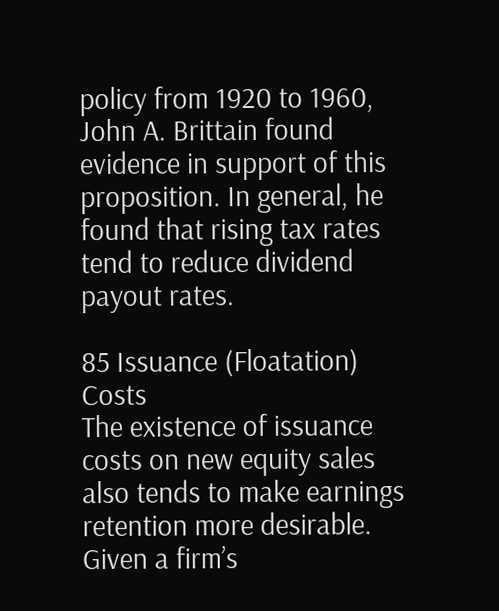policy from 1920 to 1960, John A. Brittain found evidence in support of this proposition. In general, he found that rising tax rates tend to reduce dividend payout rates.

85 Issuance (Floatation) Costs
The existence of issuance costs on new equity sales also tends to make earnings retention more desirable. Given a firm’s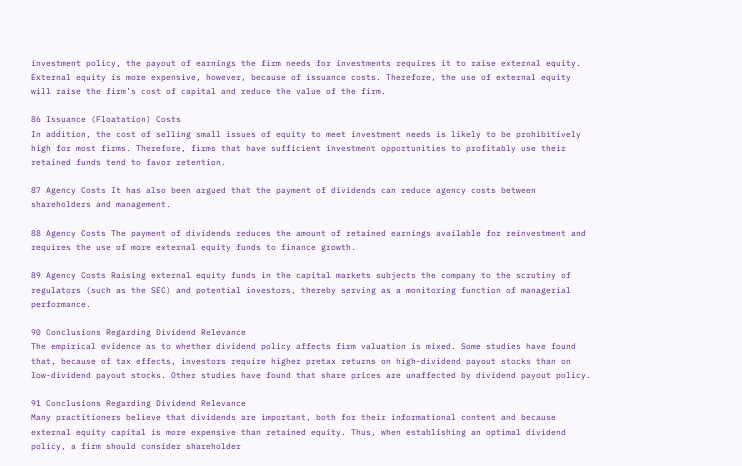investment policy, the payout of earnings the firm needs for investments requires it to raise external equity. External equity is more expensive, however, because of issuance costs. Therefore, the use of external equity will raise the firm’s cost of capital and reduce the value of the firm.

86 Issuance (Floatation) Costs
In addition, the cost of selling small issues of equity to meet investment needs is likely to be prohibitively high for most firms. Therefore, firms that have sufficient investment opportunities to profitably use their retained funds tend to favor retention.

87 Agency Costs It has also been argued that the payment of dividends can reduce agency costs between shareholders and management.

88 Agency Costs The payment of dividends reduces the amount of retained earnings available for reinvestment and requires the use of more external equity funds to finance growth.

89 Agency Costs Raising external equity funds in the capital markets subjects the company to the scrutiny of regulators (such as the SEC) and potential investors, thereby serving as a monitoring function of managerial performance.

90 Conclusions Regarding Dividend Relevance
The empirical evidence as to whether dividend policy affects firm valuation is mixed. Some studies have found that, because of tax effects, investors require higher pretax returns on high-dividend payout stocks than on low-dividend payout stocks. Other studies have found that share prices are unaffected by dividend payout policy.

91 Conclusions Regarding Dividend Relevance
Many practitioners believe that dividends are important, both for their informational content and because external equity capital is more expensive than retained equity. Thus, when establishing an optimal dividend policy, a firm should consider shareholder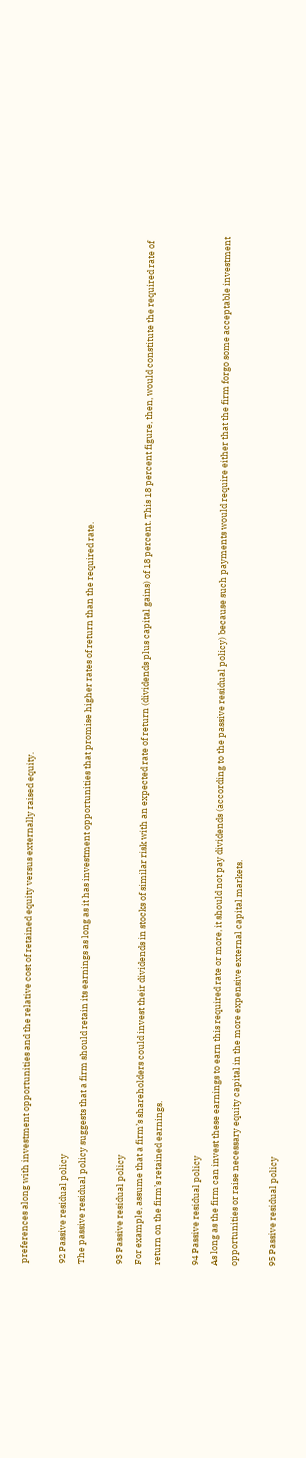preferences along with investment opportunities and the relative cost of retained equity versus externally raised equity.

92 Passive residual policy
The passive residual policy suggests that a firm should retain its earnings as long as it has investment opportunities that promise higher rates of return than the required rate.

93 Passive residual policy
For example, assume that a firm’s shareholders could invest their dividends in stocks of similar risk with an expected rate of return (dividends plus capital gains) of 18 percent. This 18 percent figure, then, would constitute the required rate of return on the firm’s retained earnings.

94 Passive residual policy
As long as the firm can invest these earnings to earn this required rate or more, it should not pay dividends (according to the passive residual policy) because such payments would require either that the firm forgo some acceptable investment opportunities or raise necessary equity capital in the more expensive external capital markets.

95 Passive residual policy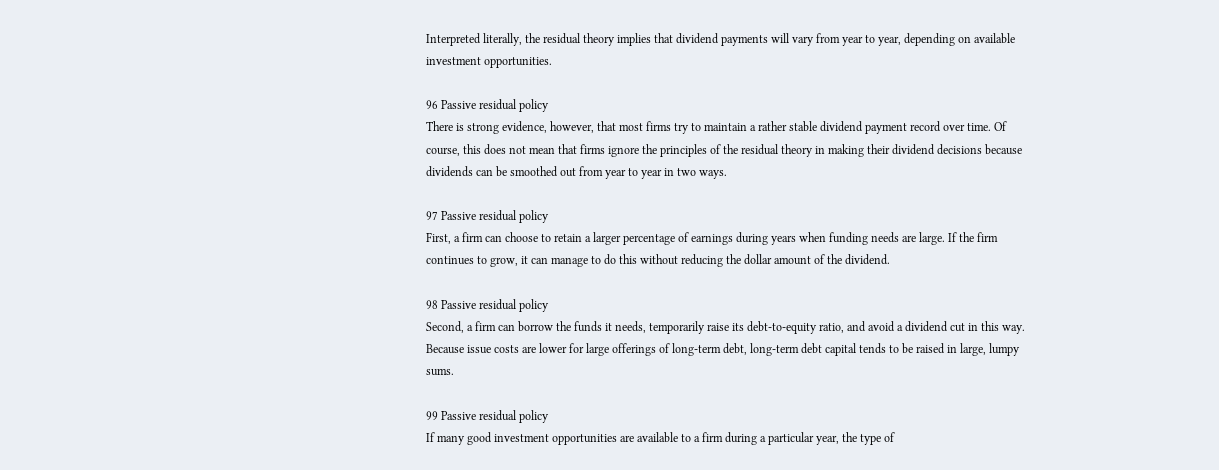Interpreted literally, the residual theory implies that dividend payments will vary from year to year, depending on available investment opportunities.

96 Passive residual policy
There is strong evidence, however, that most firms try to maintain a rather stable dividend payment record over time. Of course, this does not mean that firms ignore the principles of the residual theory in making their dividend decisions because dividends can be smoothed out from year to year in two ways.

97 Passive residual policy
First, a firm can choose to retain a larger percentage of earnings during years when funding needs are large. If the firm continues to grow, it can manage to do this without reducing the dollar amount of the dividend.

98 Passive residual policy
Second, a firm can borrow the funds it needs, temporarily raise its debt-to-equity ratio, and avoid a dividend cut in this way. Because issue costs are lower for large offerings of long-term debt, long-term debt capital tends to be raised in large, lumpy sums.

99 Passive residual policy
If many good investment opportunities are available to a firm during a particular year, the type of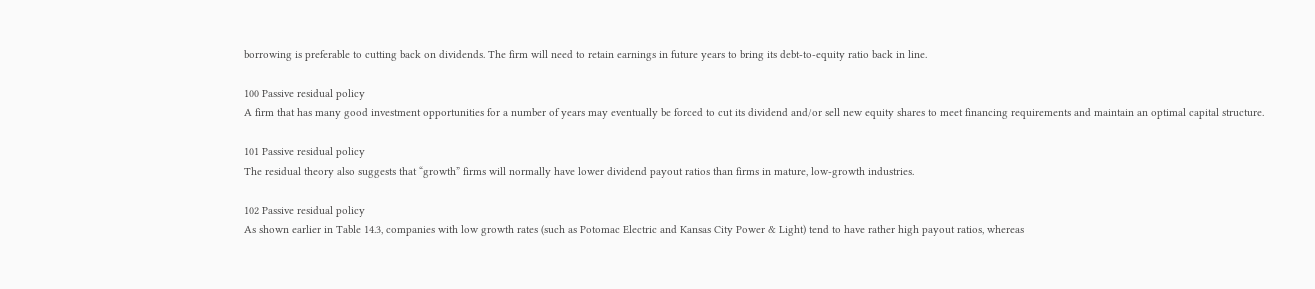borrowing is preferable to cutting back on dividends. The firm will need to retain earnings in future years to bring its debt-to-equity ratio back in line.

100 Passive residual policy
A firm that has many good investment opportunities for a number of years may eventually be forced to cut its dividend and/or sell new equity shares to meet financing requirements and maintain an optimal capital structure.

101 Passive residual policy
The residual theory also suggests that “growth” firms will normally have lower dividend payout ratios than firms in mature, low-growth industries.

102 Passive residual policy
As shown earlier in Table 14.3, companies with low growth rates (such as Potomac Electric and Kansas City Power & Light) tend to have rather high payout ratios, whereas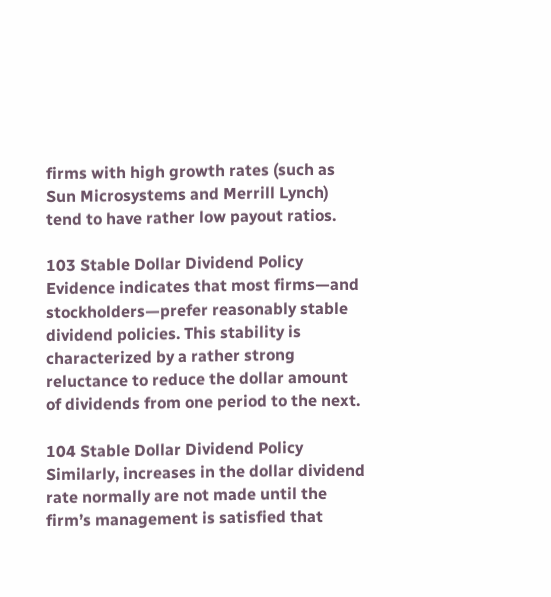firms with high growth rates (such as Sun Microsystems and Merrill Lynch) tend to have rather low payout ratios.

103 Stable Dollar Dividend Policy
Evidence indicates that most firms—and stockholders—prefer reasonably stable dividend policies. This stability is characterized by a rather strong reluctance to reduce the dollar amount of dividends from one period to the next.

104 Stable Dollar Dividend Policy
Similarly, increases in the dollar dividend rate normally are not made until the firm’s management is satisfied that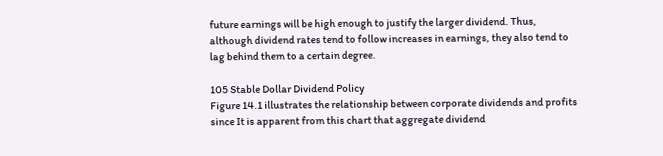future earnings will be high enough to justify the larger dividend. Thus, although dividend rates tend to follow increases in earnings, they also tend to lag behind them to a certain degree.

105 Stable Dollar Dividend Policy
Figure 14.1 illustrates the relationship between corporate dividends and profits since It is apparent from this chart that aggregate dividend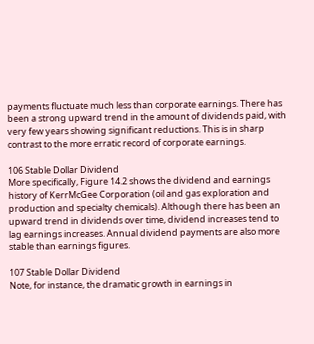payments fluctuate much less than corporate earnings. There has been a strong upward trend in the amount of dividends paid, with very few years showing significant reductions. This is in sharp contrast to the more erratic record of corporate earnings.

106 Stable Dollar Dividend
More specifically, Figure 14.2 shows the dividend and earnings history of KerrMcGee Corporation (oil and gas exploration and production and specialty chemicals). Although there has been an upward trend in dividends over time, dividend increases tend to lag earnings increases. Annual dividend payments are also more stable than earnings figures.

107 Stable Dollar Dividend
Note, for instance, the dramatic growth in earnings in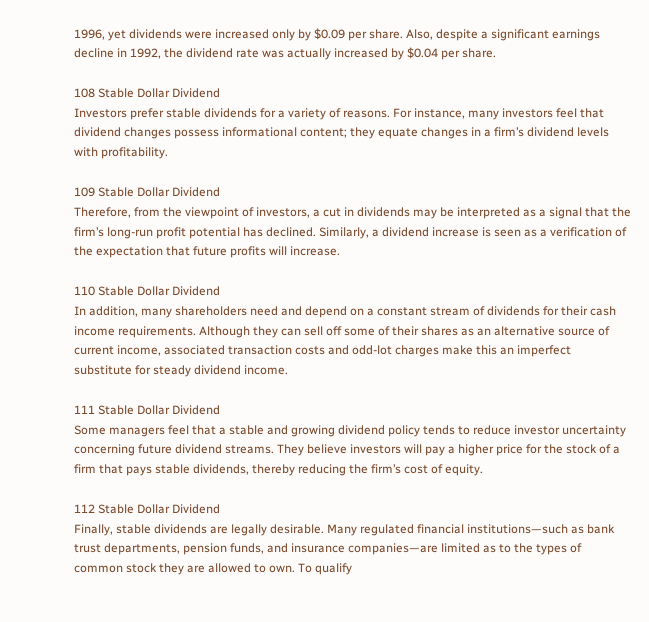1996, yet dividends were increased only by $0.09 per share. Also, despite a significant earnings decline in 1992, the dividend rate was actually increased by $0.04 per share.

108 Stable Dollar Dividend
Investors prefer stable dividends for a variety of reasons. For instance, many investors feel that dividend changes possess informational content; they equate changes in a firm’s dividend levels with profitability.

109 Stable Dollar Dividend
Therefore, from the viewpoint of investors, a cut in dividends may be interpreted as a signal that the firm’s long-run profit potential has declined. Similarly, a dividend increase is seen as a verification of the expectation that future profits will increase.

110 Stable Dollar Dividend
In addition, many shareholders need and depend on a constant stream of dividends for their cash income requirements. Although they can sell off some of their shares as an alternative source of current income, associated transaction costs and odd-lot charges make this an imperfect substitute for steady dividend income.

111 Stable Dollar Dividend
Some managers feel that a stable and growing dividend policy tends to reduce investor uncertainty concerning future dividend streams. They believe investors will pay a higher price for the stock of a firm that pays stable dividends, thereby reducing the firm’s cost of equity.

112 Stable Dollar Dividend
Finally, stable dividends are legally desirable. Many regulated financial institutions—such as bank trust departments, pension funds, and insurance companies—are limited as to the types of common stock they are allowed to own. To qualify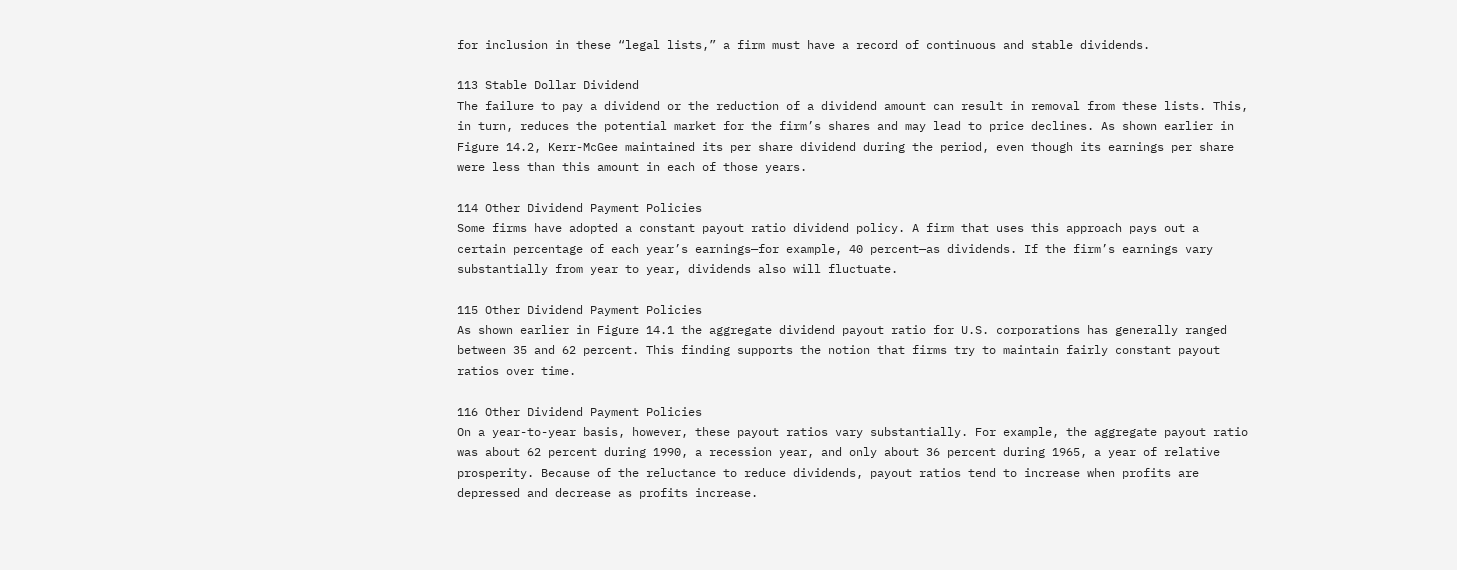for inclusion in these “legal lists,” a firm must have a record of continuous and stable dividends.

113 Stable Dollar Dividend
The failure to pay a dividend or the reduction of a dividend amount can result in removal from these lists. This, in turn, reduces the potential market for the firm’s shares and may lead to price declines. As shown earlier in Figure 14.2, Kerr-McGee maintained its per share dividend during the period, even though its earnings per share were less than this amount in each of those years.

114 Other Dividend Payment Policies
Some firms have adopted a constant payout ratio dividend policy. A firm that uses this approach pays out a certain percentage of each year’s earnings—for example, 40 percent—as dividends. If the firm’s earnings vary substantially from year to year, dividends also will fluctuate.

115 Other Dividend Payment Policies
As shown earlier in Figure 14.1 the aggregate dividend payout ratio for U.S. corporations has generally ranged between 35 and 62 percent. This finding supports the notion that firms try to maintain fairly constant payout ratios over time.

116 Other Dividend Payment Policies
On a year-to-year basis, however, these payout ratios vary substantially. For example, the aggregate payout ratio was about 62 percent during 1990, a recession year, and only about 36 percent during 1965, a year of relative prosperity. Because of the reluctance to reduce dividends, payout ratios tend to increase when profits are depressed and decrease as profits increase.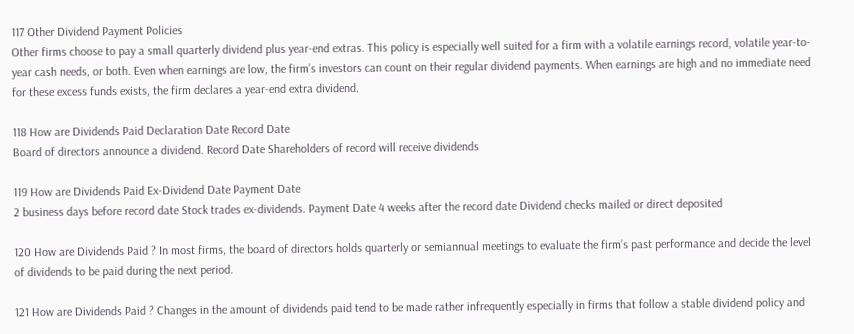117 Other Dividend Payment Policies
Other firms choose to pay a small quarterly dividend plus year-end extras. This policy is especially well suited for a firm with a volatile earnings record, volatile year-to-year cash needs, or both. Even when earnings are low, the firm’s investors can count on their regular dividend payments. When earnings are high and no immediate need for these excess funds exists, the firm declares a year-end extra dividend.

118 How are Dividends Paid Declaration Date Record Date
Board of directors announce a dividend. Record Date Shareholders of record will receive dividends

119 How are Dividends Paid Ex-Dividend Date Payment Date
2 business days before record date Stock trades ex-dividends. Payment Date 4 weeks after the record date Dividend checks mailed or direct deposited

120 How are Dividends Paid ? In most firms, the board of directors holds quarterly or semiannual meetings to evaluate the firm’s past performance and decide the level of dividends to be paid during the next period.

121 How are Dividends Paid ? Changes in the amount of dividends paid tend to be made rather infrequently especially in firms that follow a stable dividend policy and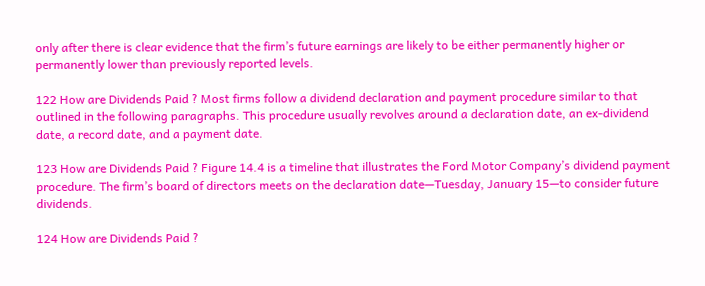only after there is clear evidence that the firm’s future earnings are likely to be either permanently higher or permanently lower than previously reported levels.

122 How are Dividends Paid ? Most firms follow a dividend declaration and payment procedure similar to that outlined in the following paragraphs. This procedure usually revolves around a declaration date, an ex-dividend date, a record date, and a payment date.

123 How are Dividends Paid ? Figure 14.4 is a timeline that illustrates the Ford Motor Company’s dividend payment procedure. The firm’s board of directors meets on the declaration date—Tuesday, January 15—to consider future dividends.

124 How are Dividends Paid ?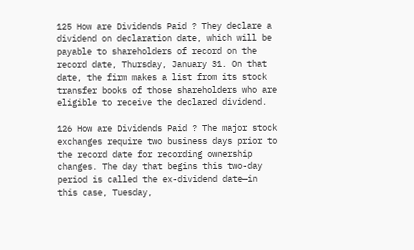125 How are Dividends Paid ? They declare a dividend on declaration date, which will be payable to shareholders of record on the record date, Thursday, January 31. On that date, the firm makes a list from its stock transfer books of those shareholders who are eligible to receive the declared dividend.

126 How are Dividends Paid ? The major stock exchanges require two business days prior to the record date for recording ownership changes. The day that begins this two-day period is called the ex-dividend date—in this case, Tuesday,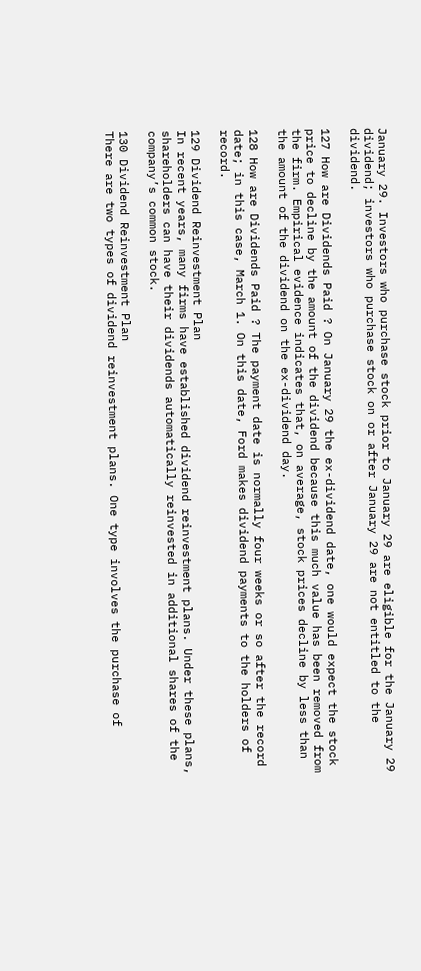January 29. Investors who purchase stock prior to January 29 are eligible for the January 29 dividend; investors who purchase stock on or after January 29 are not entitled to the dividend.

127 How are Dividends Paid ? On January 29 the ex-dividend date, one would expect the stock price to decline by the amount of the dividend because this much value has been removed from the firm. Empirical evidence indicates that, on average, stock prices decline by less than the amount of the dividend on the ex-dividend day.

128 How are Dividends Paid ? The payment date is normally four weeks or so after the record date; in this case, March 1. On this date, Ford makes dividend payments to the holders of record.

129 Dividend Reinvestment Plan
In recent years, many firms have established dividend reinvestment plans. Under these plans, shareholders can have their dividends automatically reinvested in additional shares of the company’s common stock.

130 Dividend Reinvestment Plan
There are two types of dividend reinvestment plans. One type involves the purchase of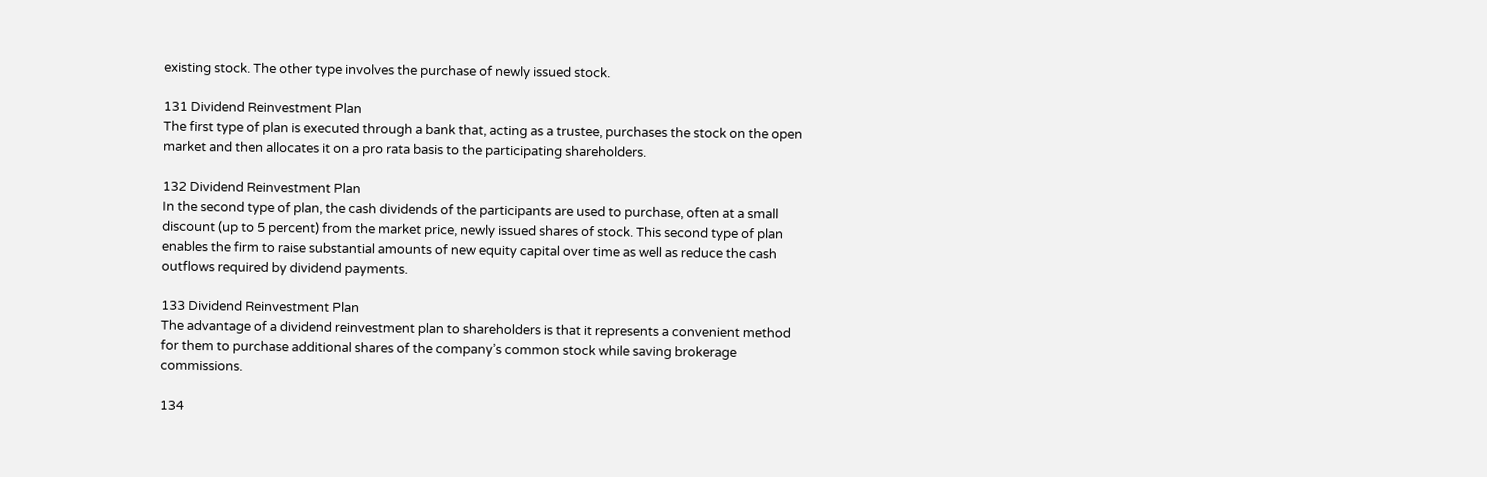existing stock. The other type involves the purchase of newly issued stock.

131 Dividend Reinvestment Plan
The first type of plan is executed through a bank that, acting as a trustee, purchases the stock on the open market and then allocates it on a pro rata basis to the participating shareholders.

132 Dividend Reinvestment Plan
In the second type of plan, the cash dividends of the participants are used to purchase, often at a small discount (up to 5 percent) from the market price, newly issued shares of stock. This second type of plan enables the firm to raise substantial amounts of new equity capital over time as well as reduce the cash outflows required by dividend payments.

133 Dividend Reinvestment Plan
The advantage of a dividend reinvestment plan to shareholders is that it represents a convenient method for them to purchase additional shares of the company’s common stock while saving brokerage commissions.

134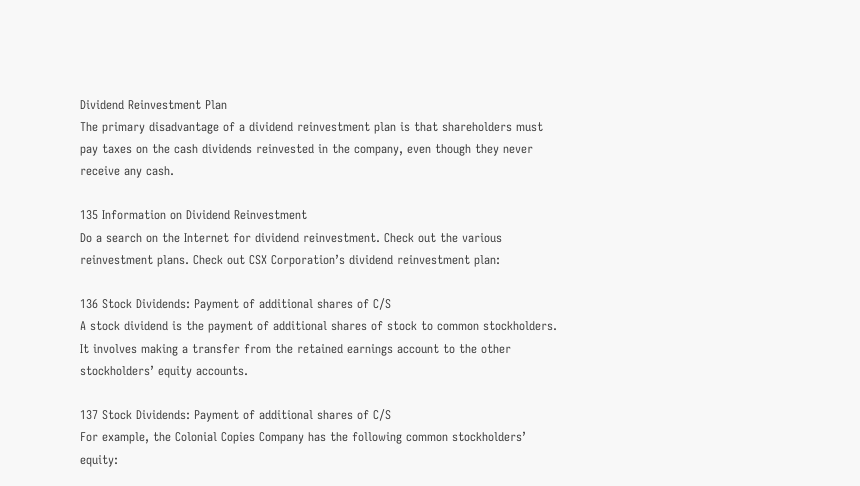Dividend Reinvestment Plan
The primary disadvantage of a dividend reinvestment plan is that shareholders must pay taxes on the cash dividends reinvested in the company, even though they never receive any cash.

135 Information on Dividend Reinvestment
Do a search on the Internet for dividend reinvestment. Check out the various reinvestment plans. Check out CSX Corporation’s dividend reinvestment plan:

136 Stock Dividends: Payment of additional shares of C/S
A stock dividend is the payment of additional shares of stock to common stockholders. It involves making a transfer from the retained earnings account to the other stockholders’ equity accounts.

137 Stock Dividends: Payment of additional shares of C/S
For example, the Colonial Copies Company has the following common stockholders’ equity: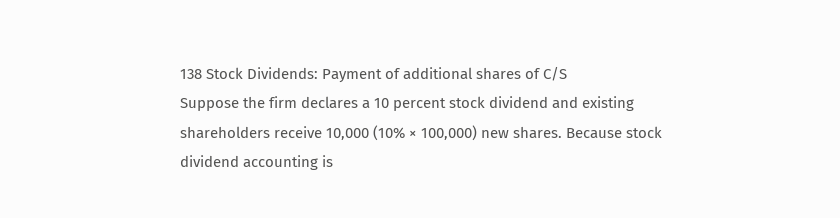138 Stock Dividends: Payment of additional shares of C/S
Suppose the firm declares a 10 percent stock dividend and existing shareholders receive 10,000 (10% × 100,000) new shares. Because stock dividend accounting is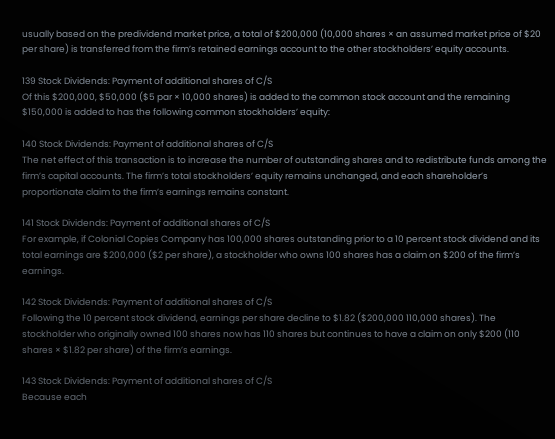usually based on the predividend market price, a total of $200,000 (10,000 shares × an assumed market price of $20 per share) is transferred from the firm’s retained earnings account to the other stockholders’ equity accounts.

139 Stock Dividends: Payment of additional shares of C/S
Of this $200,000, $50,000 ($5 par × 10,000 shares) is added to the common stock account and the remaining $150,000 is added to has the following common stockholders’ equity:

140 Stock Dividends: Payment of additional shares of C/S
The net effect of this transaction is to increase the number of outstanding shares and to redistribute funds among the firm’s capital accounts. The firm’s total stockholders’ equity remains unchanged, and each shareholder’s proportionate claim to the firm’s earnings remains constant.

141 Stock Dividends: Payment of additional shares of C/S
For example, if Colonial Copies Company has 100,000 shares outstanding prior to a 10 percent stock dividend and its total earnings are $200,000 ($2 per share), a stockholder who owns 100 shares has a claim on $200 of the firm’s earnings.

142 Stock Dividends: Payment of additional shares of C/S
Following the 10 percent stock dividend, earnings per share decline to $1.82 ($200,000 110,000 shares). The stockholder who originally owned 100 shares now has 110 shares but continues to have a claim on only $200 (110 shares × $1.82 per share) of the firm’s earnings.

143 Stock Dividends: Payment of additional shares of C/S
Because each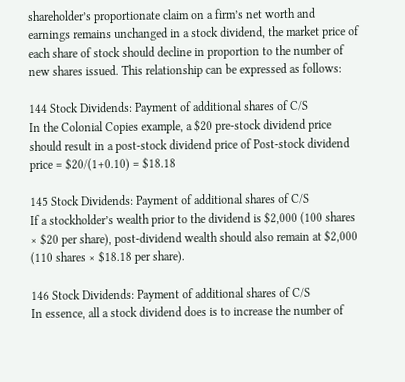shareholder’s proportionate claim on a firm’s net worth and earnings remains unchanged in a stock dividend, the market price of each share of stock should decline in proportion to the number of new shares issued. This relationship can be expressed as follows:

144 Stock Dividends: Payment of additional shares of C/S
In the Colonial Copies example, a $20 pre-stock dividend price should result in a post-stock dividend price of Post-stock dividend price = $20/(1+0.10) = $18.18

145 Stock Dividends: Payment of additional shares of C/S
If a stockholder’s wealth prior to the dividend is $2,000 (100 shares × $20 per share), post-dividend wealth should also remain at $2,000 (110 shares × $18.18 per share).

146 Stock Dividends: Payment of additional shares of C/S
In essence, all a stock dividend does is to increase the number of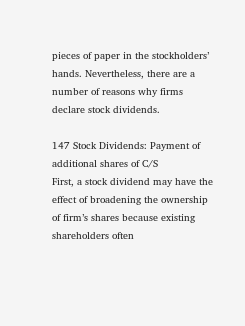pieces of paper in the stockholders’ hands. Nevertheless, there are a number of reasons why firms declare stock dividends.

147 Stock Dividends: Payment of additional shares of C/S
First, a stock dividend may have the effect of broadening the ownership of firm’s shares because existing shareholders often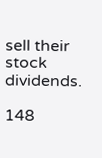sell their stock dividends.

148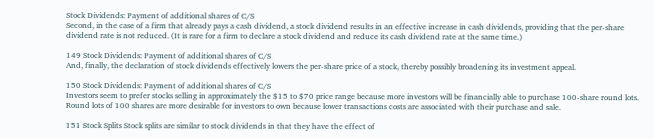Stock Dividends: Payment of additional shares of C/S
Second, in the case of a firm that already pays a cash dividend, a stock dividend results in an effective increase in cash dividends, providing that the per-share dividend rate is not reduced. (It is rare for a firm to declare a stock dividend and reduce its cash dividend rate at the same time.)

149 Stock Dividends: Payment of additional shares of C/S
And, finally, the declaration of stock dividends effectively lowers the per-share price of a stock, thereby possibly broadening its investment appeal.

150 Stock Dividends: Payment of additional shares of C/S
Investors seem to prefer stocks selling in approximately the $15 to $70 price range because more investors will be financially able to purchase 100-share round lots. Round lots of 100 shares are more desirable for investors to own because lower transactions costs are associated with their purchase and sale.

151 Stock Splits Stock splits are similar to stock dividends in that they have the effect of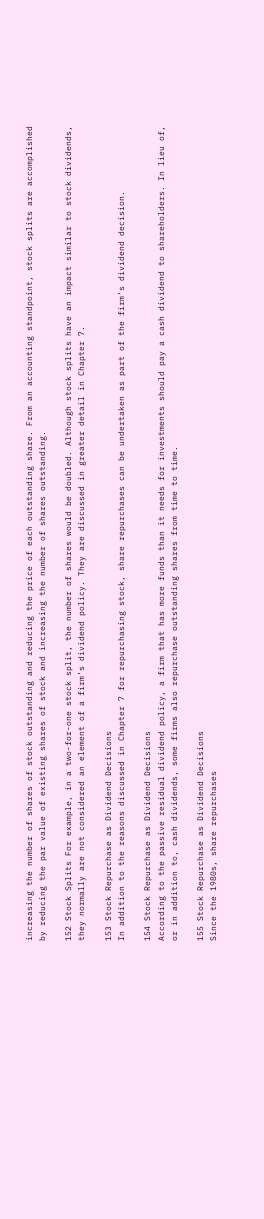increasing the number of shares of stock outstanding and reducing the price of each outstanding share. From an accounting standpoint, stock splits are accomplished by reducing the par value of existing shares of stock and increasing the number of shares outstanding.

152 Stock Splits For example, in a two-for-one stock split, the number of shares would be doubled. Although stock splits have an impact similar to stock dividends, they normally are not considered an element of a firm’s dividend policy. They are discussed in greater detail in Chapter 7.

153 Stock Repurchase as Dividend Decisions
In addition to the reasons discussed in Chapter 7 for repurchasing stock, share repurchases can be undertaken as part of the firm’s dividend decision.

154 Stock Repurchase as Dividend Decisions
According to the passive residual dividend policy, a firm that has more funds than it needs for investments should pay a cash dividend to shareholders. In lieu of, or in addition to, cash dividends, some firms also repurchase outstanding shares from time to time.

155 Stock Repurchase as Dividend Decisions
Since the 1980s, share repurchases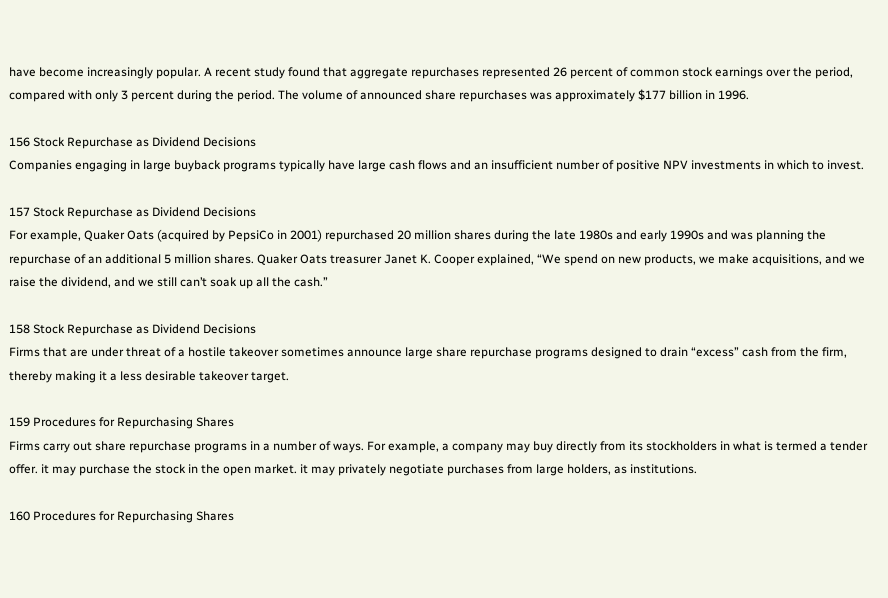have become increasingly popular. A recent study found that aggregate repurchases represented 26 percent of common stock earnings over the period, compared with only 3 percent during the period. The volume of announced share repurchases was approximately $177 billion in 1996.

156 Stock Repurchase as Dividend Decisions
Companies engaging in large buyback programs typically have large cash flows and an insufficient number of positive NPV investments in which to invest.

157 Stock Repurchase as Dividend Decisions
For example, Quaker Oats (acquired by PepsiCo in 2001) repurchased 20 million shares during the late 1980s and early 1990s and was planning the repurchase of an additional 5 million shares. Quaker Oats treasurer Janet K. Cooper explained, “We spend on new products, we make acquisitions, and we raise the dividend, and we still can’t soak up all the cash.”

158 Stock Repurchase as Dividend Decisions
Firms that are under threat of a hostile takeover sometimes announce large share repurchase programs designed to drain “excess” cash from the firm, thereby making it a less desirable takeover target.

159 Procedures for Repurchasing Shares
Firms carry out share repurchase programs in a number of ways. For example, a company may buy directly from its stockholders in what is termed a tender offer. it may purchase the stock in the open market. it may privately negotiate purchases from large holders, as institutions.

160 Procedures for Repurchasing Shares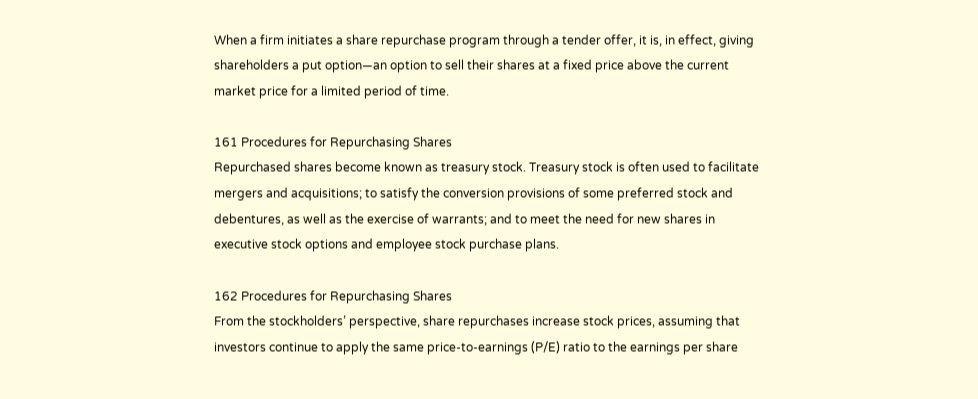When a firm initiates a share repurchase program through a tender offer, it is, in effect, giving shareholders a put option—an option to sell their shares at a fixed price above the current market price for a limited period of time.

161 Procedures for Repurchasing Shares
Repurchased shares become known as treasury stock. Treasury stock is often used to facilitate mergers and acquisitions; to satisfy the conversion provisions of some preferred stock and debentures, as well as the exercise of warrants; and to meet the need for new shares in executive stock options and employee stock purchase plans.

162 Procedures for Repurchasing Shares
From the stockholders’ perspective, share repurchases increase stock prices, assuming that investors continue to apply the same price-to-earnings (P/E) ratio to the earnings per share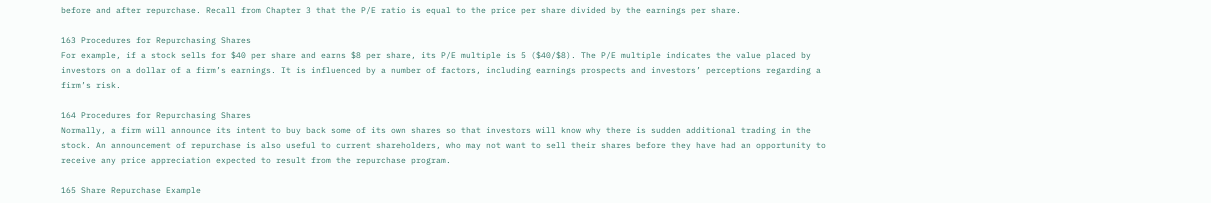before and after repurchase. Recall from Chapter 3 that the P/E ratio is equal to the price per share divided by the earnings per share.

163 Procedures for Repurchasing Shares
For example, if a stock sells for $40 per share and earns $8 per share, its P/E multiple is 5 ($40/$8). The P/E multiple indicates the value placed by investors on a dollar of a firm’s earnings. It is influenced by a number of factors, including earnings prospects and investors’ perceptions regarding a firm’s risk.

164 Procedures for Repurchasing Shares
Normally, a firm will announce its intent to buy back some of its own shares so that investors will know why there is sudden additional trading in the stock. An announcement of repurchase is also useful to current shareholders, who may not want to sell their shares before they have had an opportunity to receive any price appreciation expected to result from the repurchase program.

165 Share Repurchase Example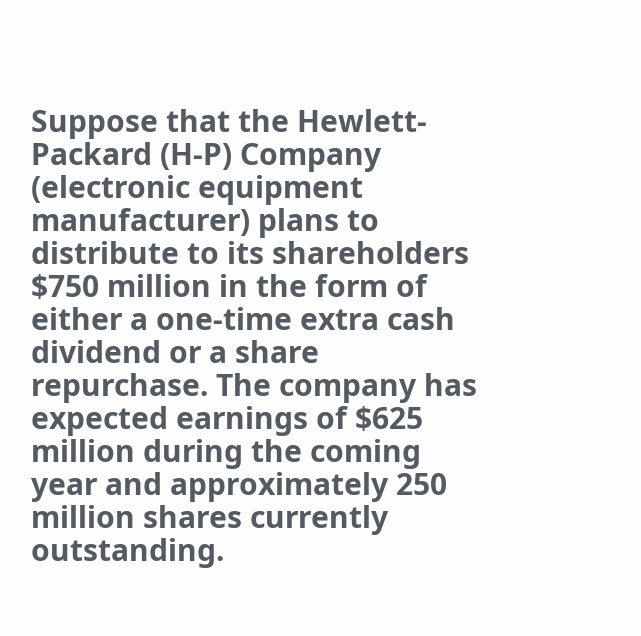Suppose that the Hewlett-Packard (H-P) Company (electronic equipment manufacturer) plans to distribute to its shareholders $750 million in the form of either a one-time extra cash dividend or a share repurchase. The company has expected earnings of $625 million during the coming year and approximately 250 million shares currently outstanding.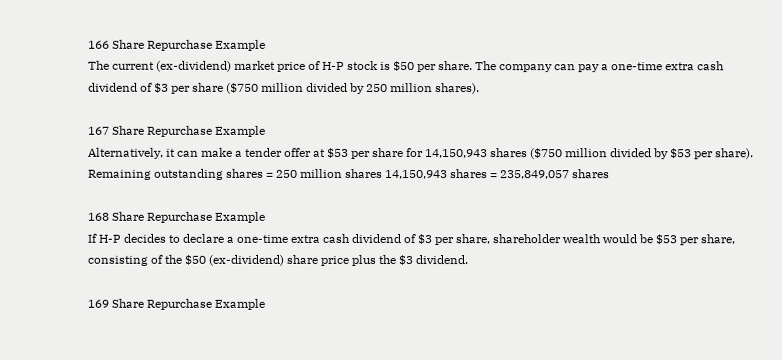166 Share Repurchase Example
The current (ex-dividend) market price of H-P stock is $50 per share. The company can pay a one-time extra cash dividend of $3 per share ($750 million divided by 250 million shares).

167 Share Repurchase Example
Alternatively, it can make a tender offer at $53 per share for 14,150,943 shares ($750 million divided by $53 per share). Remaining outstanding shares = 250 million shares 14,150,943 shares = 235,849,057 shares

168 Share Repurchase Example
If H-P decides to declare a one-time extra cash dividend of $3 per share, shareholder wealth would be $53 per share, consisting of the $50 (ex-dividend) share price plus the $3 dividend.

169 Share Repurchase Example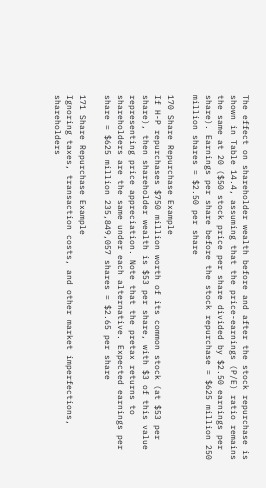The effect on shareholder wealth before and after the stock repurchase is shown in Table 14.4, assuming that the price-earnings (P/E) ratio remains the same at 20 ($50 stock price per share divided by $2.50 earnings per share). Earnings per share before the stock repurchase = $625 million 250 million shares = $2.50 per share

170 Share Repurchase Example
If H-P repurchases $750 million worth of its common stock (at $53 per share), then shareholder wealth is $53 per share, with $3 of this value representing price appreciation. Note that the pretax returns to shareholders are the same under each alternative. Expected earnings per share = $625 million 235,849,057 shares = $2.65 per share

171 Share Repurchase Example
Ignoring taxes, transaction costs, and other market imperfections, shareholders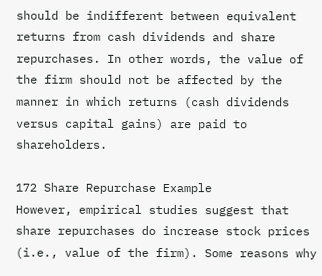should be indifferent between equivalent returns from cash dividends and share repurchases. In other words, the value of the firm should not be affected by the manner in which returns (cash dividends versus capital gains) are paid to shareholders.

172 Share Repurchase Example
However, empirical studies suggest that share repurchases do increase stock prices (i.e., value of the firm). Some reasons why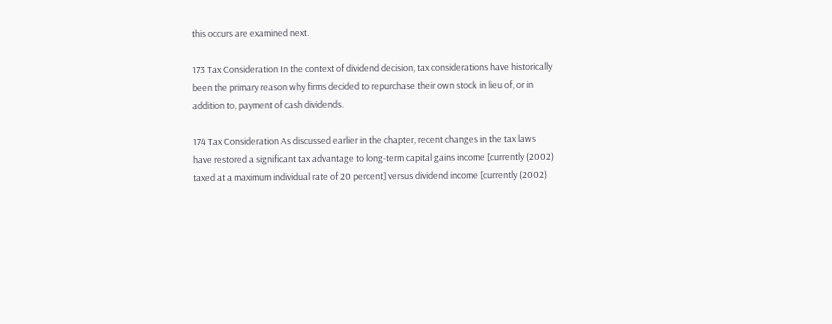this occurs are examined next.

173 Tax Consideration In the context of dividend decision, tax considerations have historically been the primary reason why firms decided to repurchase their own stock in lieu of, or in addition to, payment of cash dividends.

174 Tax Consideration As discussed earlier in the chapter, recent changes in the tax laws have restored a significant tax advantage to long-term capital gains income [currently (2002) taxed at a maximum individual rate of 20 percent] versus dividend income [currently (2002)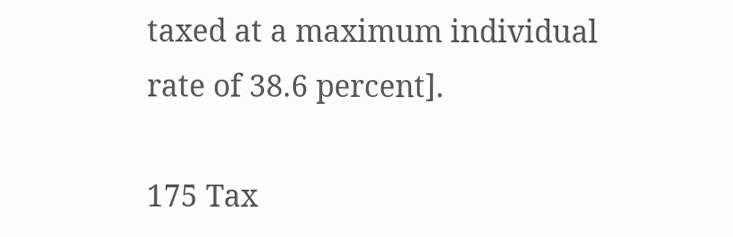taxed at a maximum individual rate of 38.6 percent].

175 Tax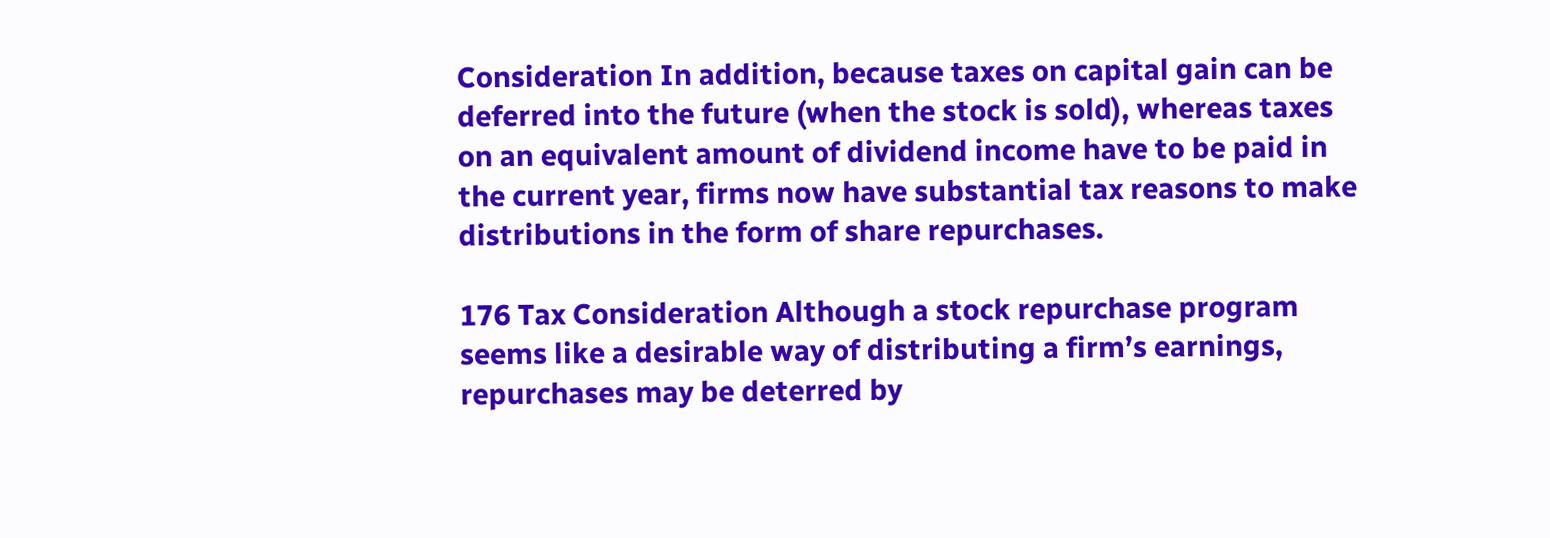Consideration In addition, because taxes on capital gain can be deferred into the future (when the stock is sold), whereas taxes on an equivalent amount of dividend income have to be paid in the current year, firms now have substantial tax reasons to make distributions in the form of share repurchases.

176 Tax Consideration Although a stock repurchase program seems like a desirable way of distributing a firm’s earnings, repurchases may be deterred by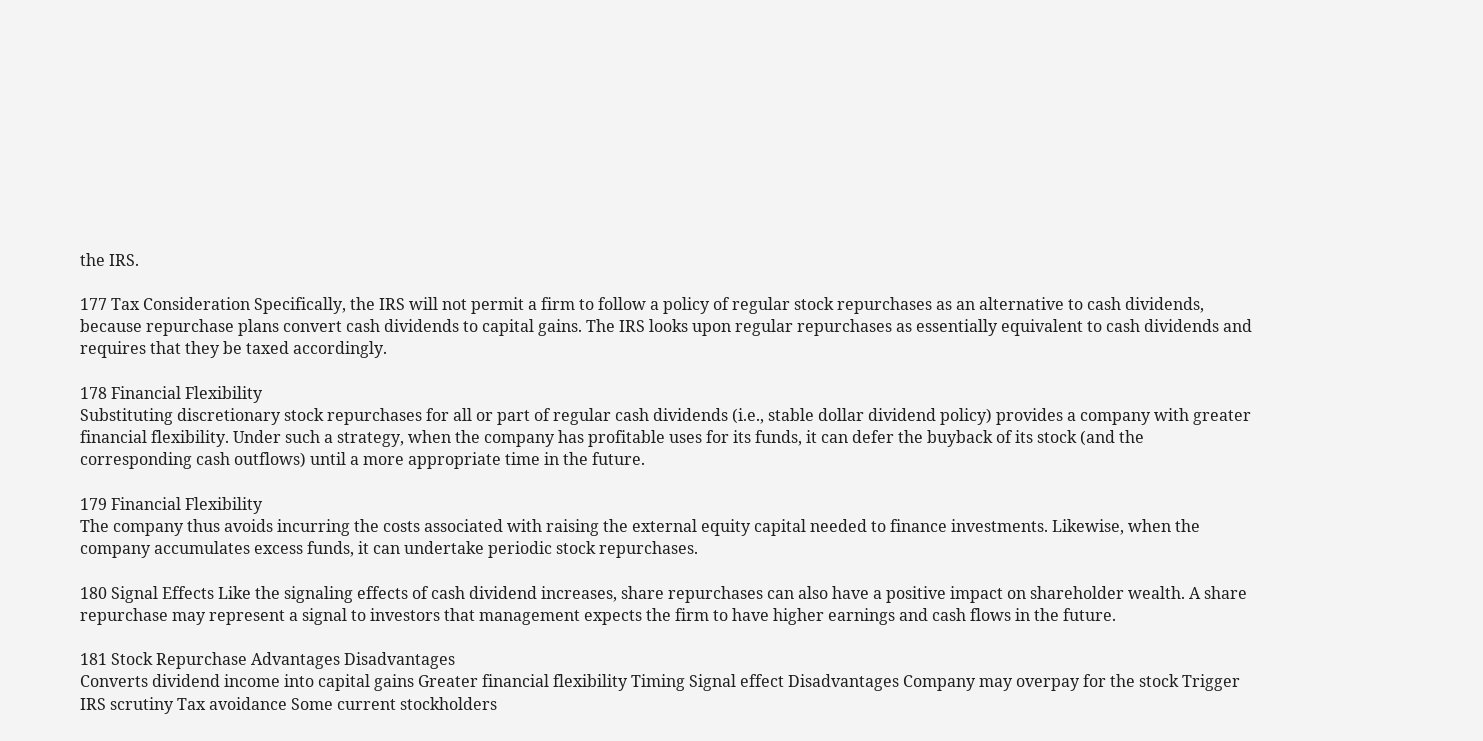the IRS.

177 Tax Consideration Specifically, the IRS will not permit a firm to follow a policy of regular stock repurchases as an alternative to cash dividends, because repurchase plans convert cash dividends to capital gains. The IRS looks upon regular repurchases as essentially equivalent to cash dividends and requires that they be taxed accordingly.

178 Financial Flexibility
Substituting discretionary stock repurchases for all or part of regular cash dividends (i.e., stable dollar dividend policy) provides a company with greater financial flexibility. Under such a strategy, when the company has profitable uses for its funds, it can defer the buyback of its stock (and the corresponding cash outflows) until a more appropriate time in the future.

179 Financial Flexibility
The company thus avoids incurring the costs associated with raising the external equity capital needed to finance investments. Likewise, when the company accumulates excess funds, it can undertake periodic stock repurchases.

180 Signal Effects Like the signaling effects of cash dividend increases, share repurchases can also have a positive impact on shareholder wealth. A share repurchase may represent a signal to investors that management expects the firm to have higher earnings and cash flows in the future.

181 Stock Repurchase Advantages Disadvantages
Converts dividend income into capital gains Greater financial flexibility Timing Signal effect Disadvantages Company may overpay for the stock Trigger IRS scrutiny Tax avoidance Some current stockholders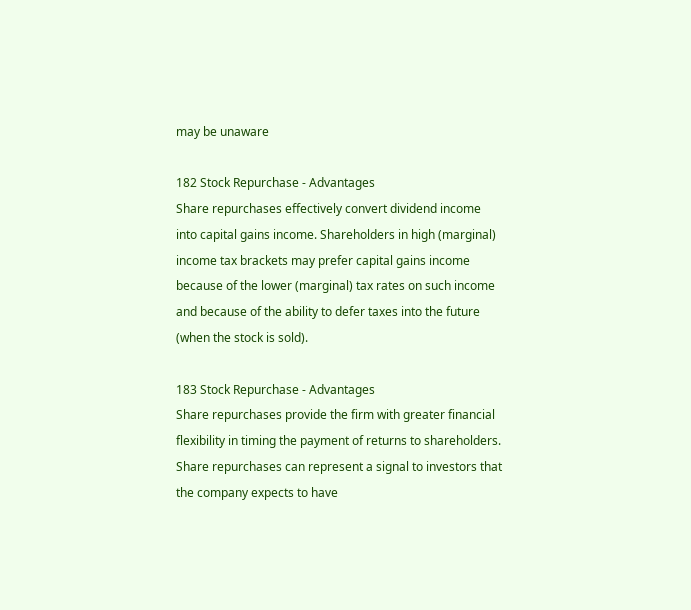may be unaware

182 Stock Repurchase - Advantages
Share repurchases effectively convert dividend income into capital gains income. Shareholders in high (marginal) income tax brackets may prefer capital gains income because of the lower (marginal) tax rates on such income and because of the ability to defer taxes into the future (when the stock is sold).

183 Stock Repurchase - Advantages
Share repurchases provide the firm with greater financial flexibility in timing the payment of returns to shareholders. Share repurchases can represent a signal to investors that the company expects to have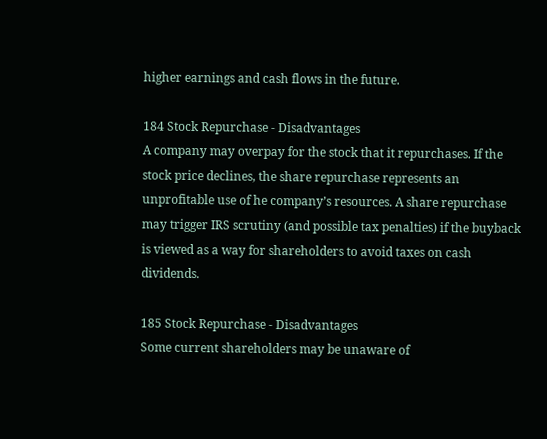higher earnings and cash flows in the future.

184 Stock Repurchase - Disadvantages
A company may overpay for the stock that it repurchases. If the stock price declines, the share repurchase represents an unprofitable use of he company’s resources. A share repurchase may trigger IRS scrutiny (and possible tax penalties) if the buyback is viewed as a way for shareholders to avoid taxes on cash dividends.

185 Stock Repurchase - Disadvantages
Some current shareholders may be unaware of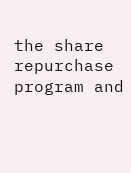the share repurchase program and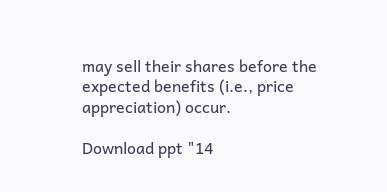may sell their shares before the expected benefits (i.e., price appreciation) occur.

Download ppt "14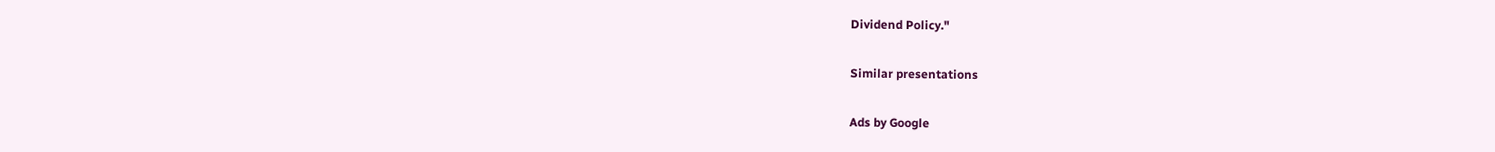Dividend Policy."

Similar presentations

Ads by Google